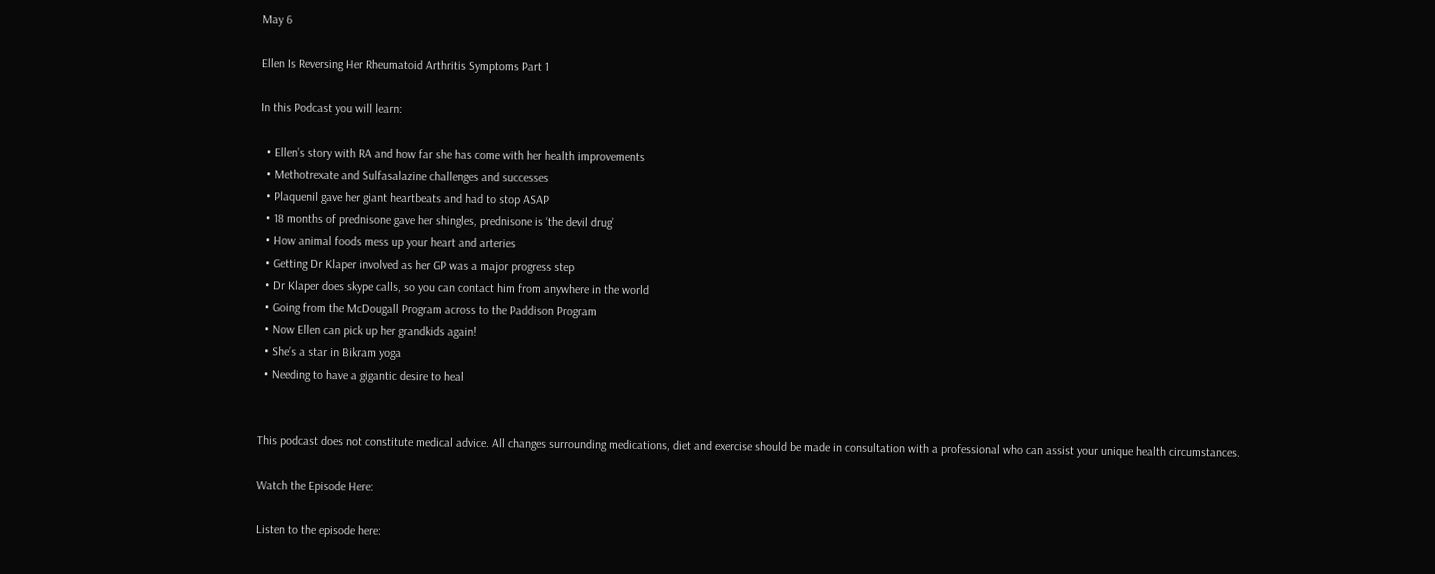May 6

Ellen Is Reversing Her Rheumatoid Arthritis Symptoms Part 1

In this Podcast you will learn:

  • Ellen’s story with RA and how far she has come with her health improvements
  • Methotrexate and Sulfasalazine challenges and successes
  • Plaquenil gave her giant heartbeats and had to stop ASAP
  • 18 months of prednisone gave her shingles, prednisone is ‘the devil drug’
  • How animal foods mess up your heart and arteries
  • Getting Dr Klaper involved as her GP was a major progress step
  • Dr Klaper does skype calls, so you can contact him from anywhere in the world
  • Going from the McDougall Program across to the Paddison Program
  • Now Ellen can pick up her grandkids again!
  • She’s a star in Bikram yoga
  • Needing to have a gigantic desire to heal


This podcast does not constitute medical advice. All changes surrounding medications, diet and exercise should be made in consultation with a professional who can assist your unique health circumstances.

Watch the Episode Here:

Listen to the episode here: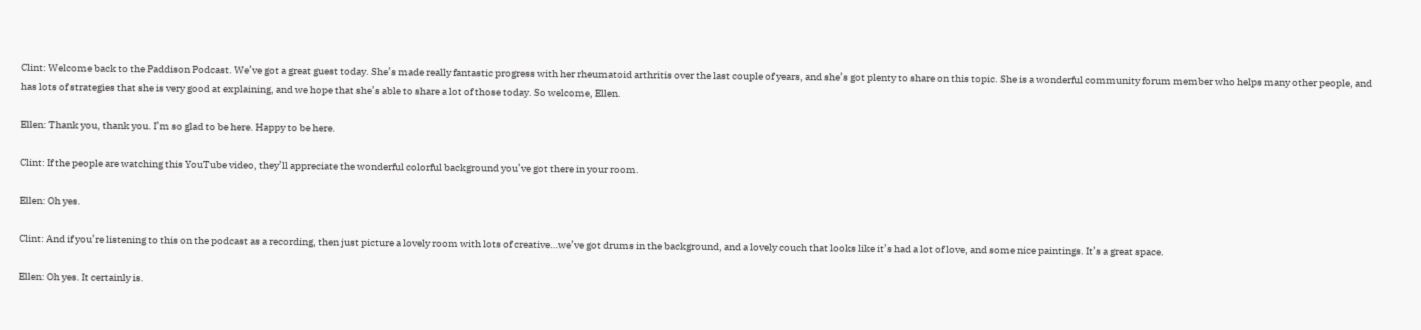Clint: Welcome back to the Paddison Podcast. We’ve got a great guest today. She’s made really fantastic progress with her rheumatoid arthritis over the last couple of years, and she’s got plenty to share on this topic. She is a wonderful community forum member who helps many other people, and has lots of strategies that she is very good at explaining, and we hope that she’s able to share a lot of those today. So welcome, Ellen.

Ellen: Thank you, thank you. I’m so glad to be here. Happy to be here.

Clint: If the people are watching this YouTube video, they’ll appreciate the wonderful colorful background you’ve got there in your room.

Ellen: Oh yes.

Clint: And if you’re listening to this on the podcast as a recording, then just picture a lovely room with lots of creative…we’ve got drums in the background, and a lovely couch that looks like it’s had a lot of love, and some nice paintings. It’s a great space.

Ellen: Oh yes. It certainly is.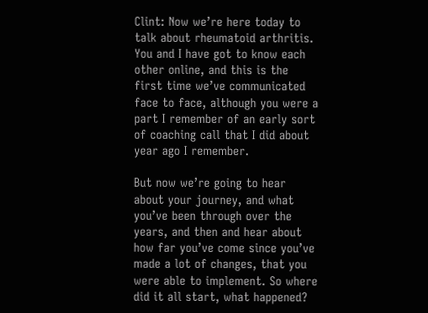Clint: Now we’re here today to talk about rheumatoid arthritis. You and I have got to know each other online, and this is the first time we’ve communicated face to face, although you were a part I remember of an early sort of coaching call that I did about year ago I remember.

But now we’re going to hear about your journey, and what you’ve been through over the years, and then and hear about how far you’ve come since you’ve made a lot of changes, that you were able to implement. So where did it all start, what happened?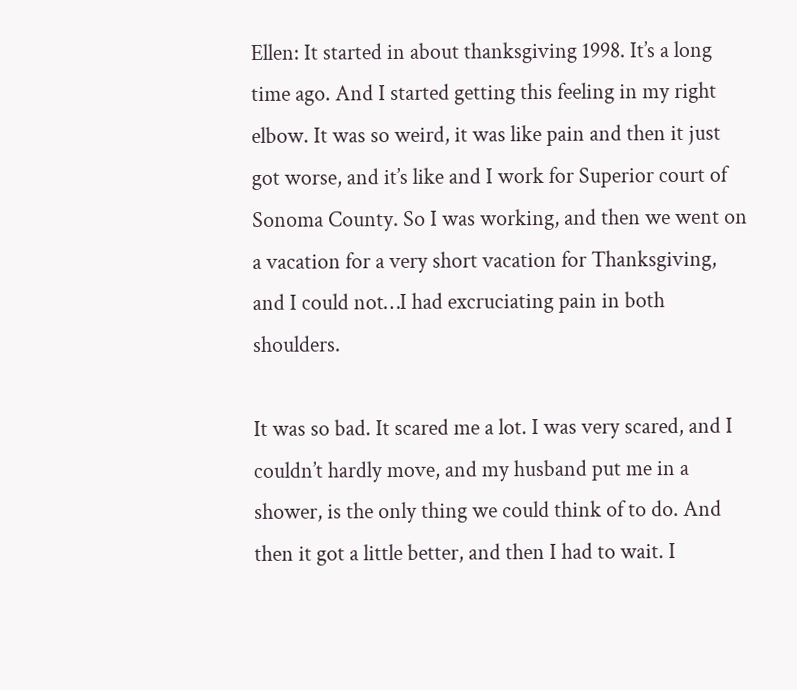Ellen: It started in about thanksgiving 1998. It’s a long time ago. And I started getting this feeling in my right elbow. It was so weird, it was like pain and then it just got worse, and it’s like and I work for Superior court of Sonoma County. So I was working, and then we went on a vacation for a very short vacation for Thanksgiving, and I could not…I had excruciating pain in both shoulders.

It was so bad. It scared me a lot. I was very scared, and I couldn’t hardly move, and my husband put me in a shower, is the only thing we could think of to do. And then it got a little better, and then I had to wait. I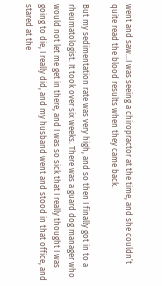went and saw…I was seeing a chiropractor at the time, and she couldn’t quite read the blood results when they came back.

But my sedimentation rate was very high, and so then I finally got in to a rheumatologist. It took over six weeks. There was a guard dog manager who would not let me get in there, and I was so sick that I really thought I was going to die, I really did, and my husband went and stood in that office, and stared at the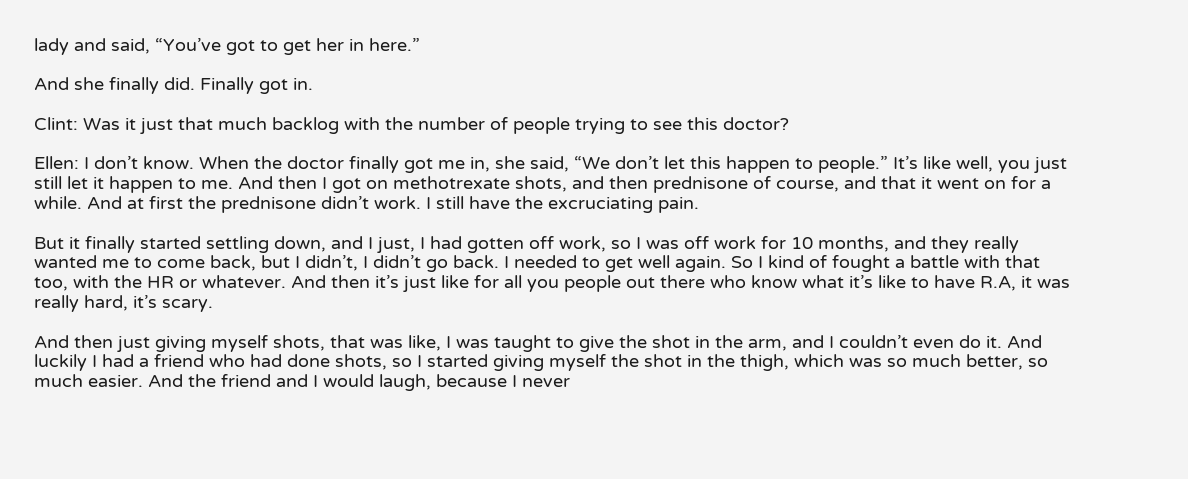lady and said, “You’ve got to get her in here.”

And she finally did. Finally got in.

Clint: Was it just that much backlog with the number of people trying to see this doctor?

Ellen: I don’t know. When the doctor finally got me in, she said, “We don’t let this happen to people.” It’s like well, you just still let it happen to me. And then I got on methotrexate shots, and then prednisone of course, and that it went on for a while. And at first the prednisone didn’t work. I still have the excruciating pain.

But it finally started settling down, and I just, I had gotten off work, so I was off work for 10 months, and they really wanted me to come back, but I didn’t, I didn’t go back. I needed to get well again. So I kind of fought a battle with that too, with the HR or whatever. And then it’s just like for all you people out there who know what it’s like to have R.A, it was really hard, it’s scary.

And then just giving myself shots, that was like, I was taught to give the shot in the arm, and I couldn’t even do it. And luckily I had a friend who had done shots, so I started giving myself the shot in the thigh, which was so much better, so much easier. And the friend and I would laugh, because I never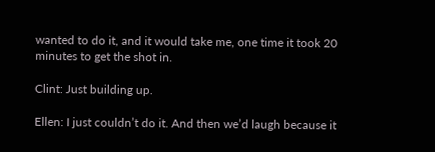wanted to do it, and it would take me, one time it took 20 minutes to get the shot in.

Clint: Just building up.

Ellen: I just couldn’t do it. And then we’d laugh because it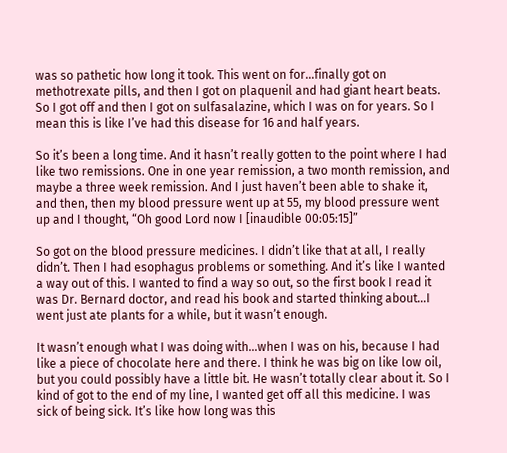was so pathetic how long it took. This went on for…finally got on methotrexate pills, and then I got on plaquenil and had giant heart beats. So I got off and then I got on sulfasalazine, which I was on for years. So I mean this is like I’ve had this disease for 16 and half years.

So it’s been a long time. And it hasn’t really gotten to the point where I had like two remissions. One in one year remission, a two month remission, and maybe a three week remission. And I just haven’t been able to shake it, and then, then my blood pressure went up at 55, my blood pressure went up and I thought, “Oh good Lord now I [inaudible 00:05:15]”

So got on the blood pressure medicines. I didn’t like that at all, I really didn’t. Then I had esophagus problems or something. And it’s like I wanted a way out of this. I wanted to find a way so out, so the first book I read it was Dr. Bernard doctor, and read his book and started thinking about…I went just ate plants for a while, but it wasn’t enough.

It wasn’t enough what I was doing with…when I was on his, because I had like a piece of chocolate here and there. I think he was big on like low oil, but you could possibly have a little bit. He wasn’t totally clear about it. So I kind of got to the end of my line, I wanted get off all this medicine. I was sick of being sick. It’s like how long was this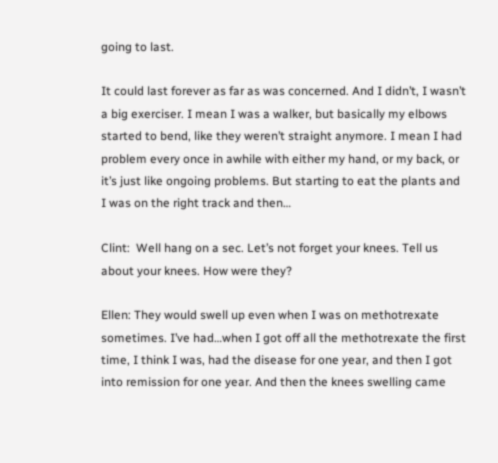going to last.

It could last forever as far as was concerned. And I didn’t, I wasn’t a big exerciser. I mean I was a walker, but basically my elbows started to bend, like they weren’t straight anymore. I mean I had problem every once in awhile with either my hand, or my back, or it’s just like ongoing problems. But starting to eat the plants and I was on the right track and then…

Clint:  Well hang on a sec. Let’s not forget your knees. Tell us about your knees. How were they?

Ellen: They would swell up even when I was on methotrexate sometimes. I’ve had…when I got off all the methotrexate the first time, I think I was, had the disease for one year, and then I got into remission for one year. And then the knees swelling came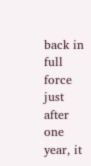back in full force just after one year, it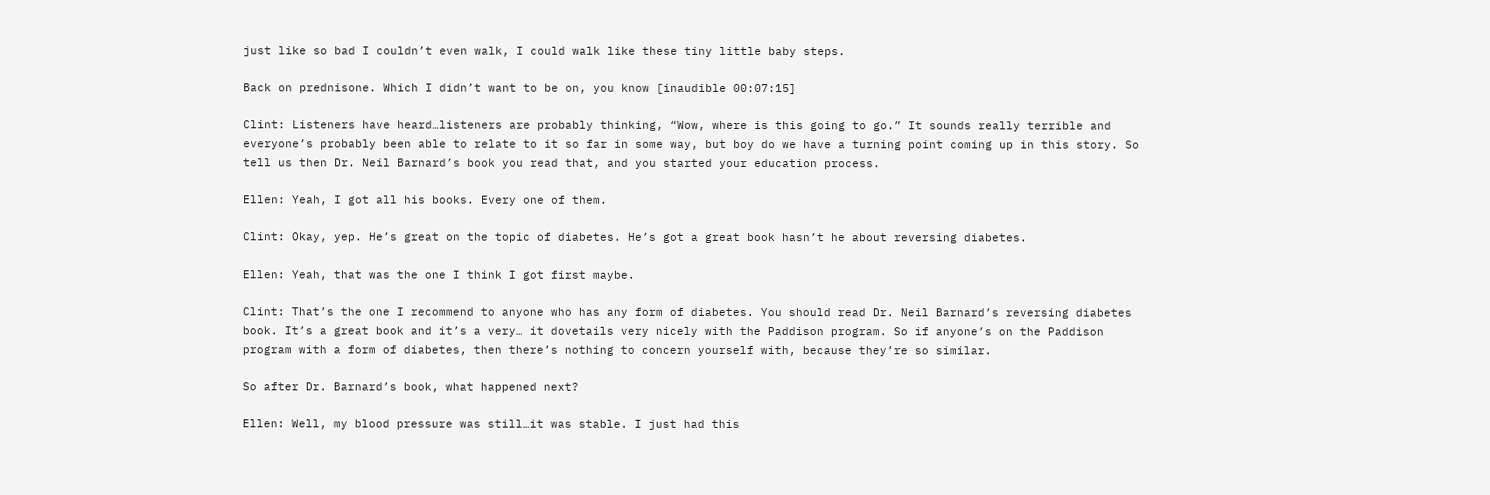just like so bad I couldn’t even walk, I could walk like these tiny little baby steps.

Back on prednisone. Which I didn’t want to be on, you know [inaudible 00:07:15]

Clint: Listeners have heard…listeners are probably thinking, “Wow, where is this going to go.” It sounds really terrible and everyone’s probably been able to relate to it so far in some way, but boy do we have a turning point coming up in this story. So tell us then Dr. Neil Barnard’s book you read that, and you started your education process.

Ellen: Yeah, I got all his books. Every one of them.

Clint: Okay, yep. He’s great on the topic of diabetes. He’s got a great book hasn’t he about reversing diabetes.

Ellen: Yeah, that was the one I think I got first maybe.

Clint: That’s the one I recommend to anyone who has any form of diabetes. You should read Dr. Neil Barnard’s reversing diabetes book. It’s a great book and it’s a very… it dovetails very nicely with the Paddison program. So if anyone’s on the Paddison program with a form of diabetes, then there’s nothing to concern yourself with, because they’re so similar.

So after Dr. Barnard’s book, what happened next?

Ellen: Well, my blood pressure was still…it was stable. I just had this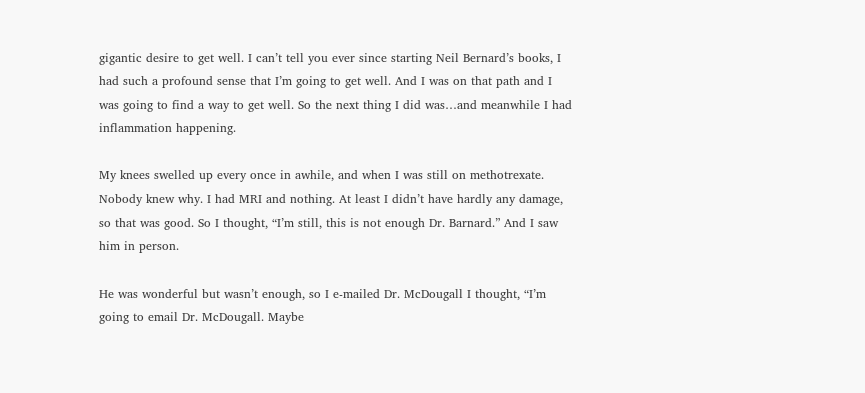gigantic desire to get well. I can’t tell you ever since starting Neil Bernard’s books, I had such a profound sense that I’m going to get well. And I was on that path and I was going to find a way to get well. So the next thing I did was…and meanwhile I had inflammation happening.

My knees swelled up every once in awhile, and when I was still on methotrexate. Nobody knew why. I had MRI and nothing. At least I didn’t have hardly any damage, so that was good. So I thought, “I’m still, this is not enough Dr. Barnard.” And I saw him in person.

He was wonderful but wasn’t enough, so I e-mailed Dr. McDougall I thought, “I’m going to email Dr. McDougall. Maybe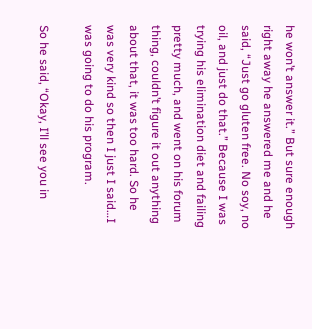he won’t answer it.” But sure enough right away he answered me and he said, “Just go gluten free. No soy, no oil, and just do that.” Because I was trying his elimination diet and failing pretty much, and went on his forum thing, couldn’t figure it out anything about that, it was too hard. So he was very kind so then I just I said…I was going to do his program.

So he said, “Okay, I’ll see you in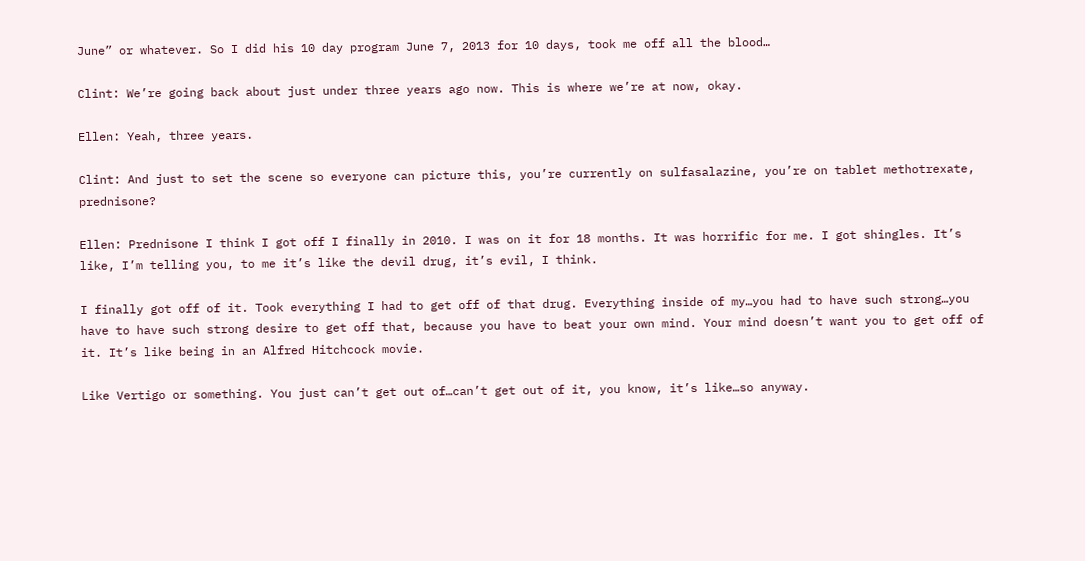June” or whatever. So I did his 10 day program June 7, 2013 for 10 days, took me off all the blood…

Clint: We’re going back about just under three years ago now. This is where we’re at now, okay.

Ellen: Yeah, three years.

Clint: And just to set the scene so everyone can picture this, you’re currently on sulfasalazine, you’re on tablet methotrexate, prednisone?

Ellen: Prednisone I think I got off I finally in 2010. I was on it for 18 months. It was horrific for me. I got shingles. It’s like, I’m telling you, to me it’s like the devil drug, it’s evil, I think.

I finally got off of it. Took everything I had to get off of that drug. Everything inside of my…you had to have such strong…you have to have such strong desire to get off that, because you have to beat your own mind. Your mind doesn’t want you to get off of it. It’s like being in an Alfred Hitchcock movie.

Like Vertigo or something. You just can’t get out of…can’t get out of it, you know, it’s like…so anyway.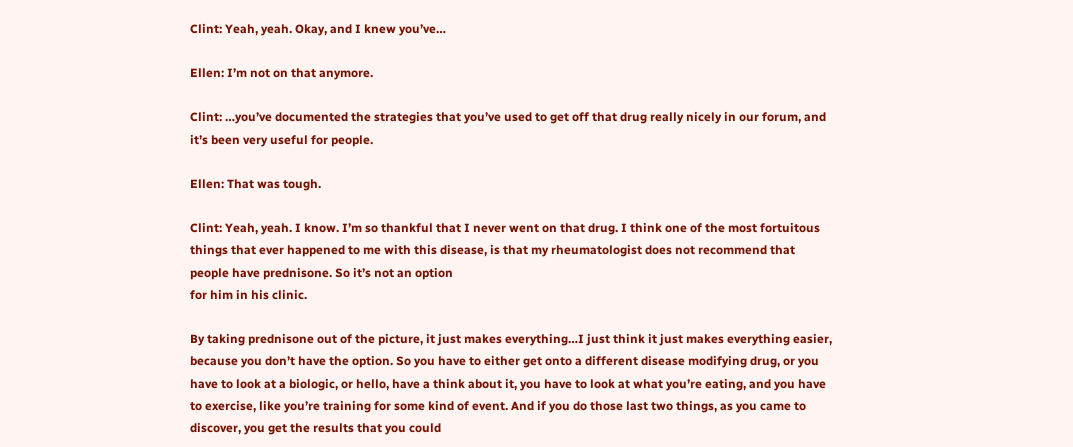Clint: Yeah, yeah. Okay, and I knew you’ve…

Ellen: I’m not on that anymore.

Clint: …you’ve documented the strategies that you’ve used to get off that drug really nicely in our forum, and it’s been very useful for people.

Ellen: That was tough.

Clint: Yeah, yeah. I know. I’m so thankful that I never went on that drug. I think one of the most fortuitous things that ever happened to me with this disease, is that my rheumatologist does not recommend that people have prednisone. So it’s not an option
for him in his clinic.

By taking prednisone out of the picture, it just makes everything…I just think it just makes everything easier, because you don’t have the option. So you have to either get onto a different disease modifying drug, or you have to look at a biologic, or hello, have a think about it, you have to look at what you’re eating, and you have to exercise, like you’re training for some kind of event. And if you do those last two things, as you came to discover, you get the results that you could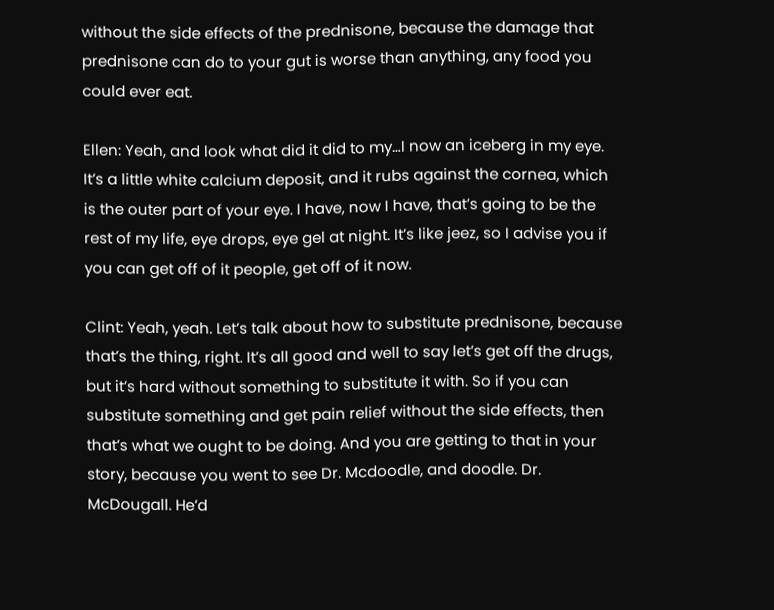without the side effects of the prednisone, because the damage that prednisone can do to your gut is worse than anything, any food you could ever eat.

Ellen: Yeah, and look what did it did to my…I now an iceberg in my eye. It’s a little white calcium deposit, and it rubs against the cornea, which is the outer part of your eye. I have, now I have, that’s going to be the rest of my life, eye drops, eye gel at night. It’s like jeez, so I advise you if you can get off of it people, get off of it now.

Clint: Yeah, yeah. Let’s talk about how to substitute prednisone, because that’s the thing, right. It’s all good and well to say let’s get off the drugs, but it’s hard without something to substitute it with. So if you can substitute something and get pain relief without the side effects, then that’s what we ought to be doing. And you are getting to that in your story, because you went to see Dr. Mcdoodle, and doodle. Dr. McDougall. He’d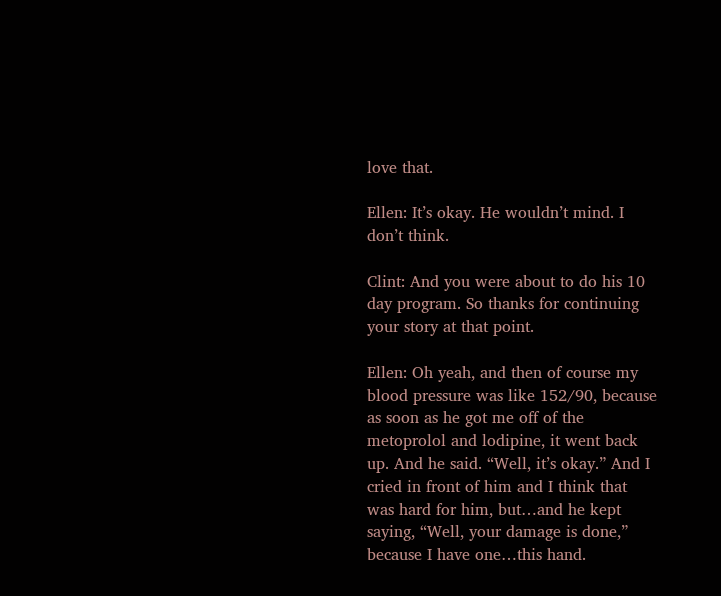love that.

Ellen: It’s okay. He wouldn’t mind. I don’t think.

Clint: And you were about to do his 10 day program. So thanks for continuing your story at that point.

Ellen: Oh yeah, and then of course my blood pressure was like 152/90, because as soon as he got me off of the metoprolol and lodipine, it went back up. And he said. “Well, it’s okay.” And I cried in front of him and I think that was hard for him, but…and he kept saying, “Well, your damage is done,” because I have one…this hand.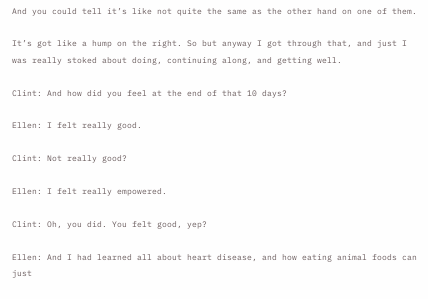And you could tell it’s like not quite the same as the other hand on one of them.

It’s got like a hump on the right. So but anyway I got through that, and just I was really stoked about doing, continuing along, and getting well.

Clint: And how did you feel at the end of that 10 days?

Ellen: I felt really good.

Clint: Not really good?

Ellen: I felt really empowered.

Clint: Oh, you did. You felt good, yep?

Ellen: And I had learned all about heart disease, and how eating animal foods can just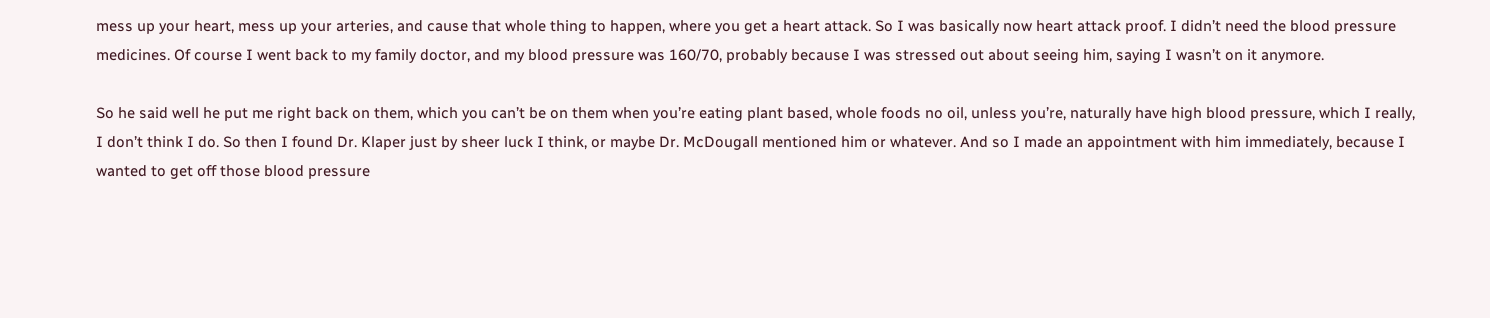mess up your heart, mess up your arteries, and cause that whole thing to happen, where you get a heart attack. So I was basically now heart attack proof. I didn’t need the blood pressure medicines. Of course I went back to my family doctor, and my blood pressure was 160/70, probably because I was stressed out about seeing him, saying I wasn’t on it anymore.

So he said well he put me right back on them, which you can’t be on them when you’re eating plant based, whole foods no oil, unless you’re, naturally have high blood pressure, which I really, I don’t think I do. So then I found Dr. Klaper just by sheer luck I think, or maybe Dr. McDougall mentioned him or whatever. And so I made an appointment with him immediately, because I wanted to get off those blood pressure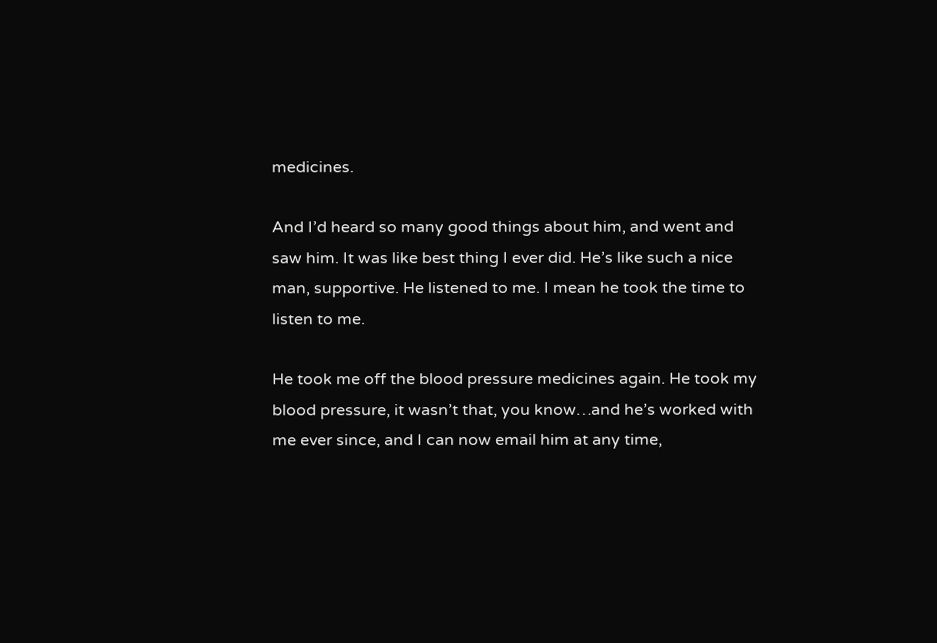medicines.

And I’d heard so many good things about him, and went and saw him. It was like best thing I ever did. He’s like such a nice man, supportive. He listened to me. I mean he took the time to listen to me.

He took me off the blood pressure medicines again. He took my blood pressure, it wasn’t that, you know…and he’s worked with me ever since, and I can now email him at any time,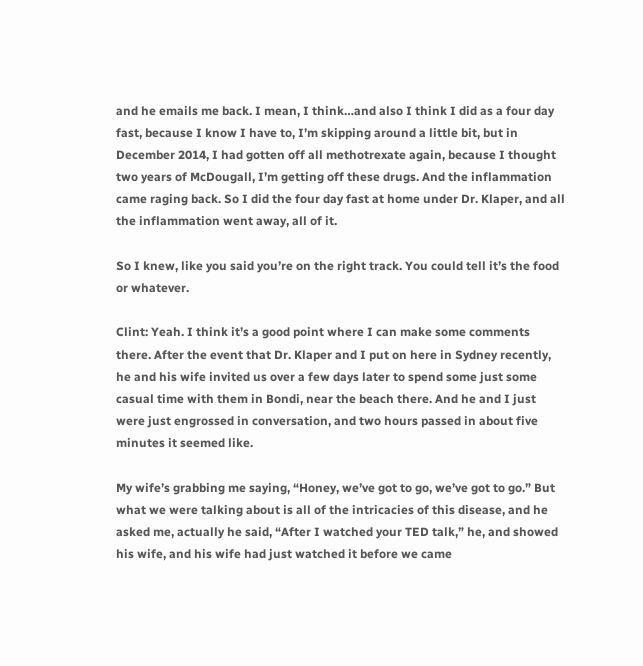and he emails me back. I mean, I think…and also I think I did as a four day fast, because I know I have to, I’m skipping around a little bit, but in December 2014, I had gotten off all methotrexate again, because I thought two years of McDougall, I’m getting off these drugs. And the inflammation came raging back. So I did the four day fast at home under Dr. Klaper, and all the inflammation went away, all of it.

So I knew, like you said you’re on the right track. You could tell it’s the food or whatever.

Clint: Yeah. I think it’s a good point where I can make some comments there. After the event that Dr. Klaper and I put on here in Sydney recently, he and his wife invited us over a few days later to spend some just some casual time with them in Bondi, near the beach there. And he and I just were just engrossed in conversation, and two hours passed in about five minutes it seemed like.

My wife’s grabbing me saying, “Honey, we’ve got to go, we’ve got to go.” But what we were talking about is all of the intricacies of this disease, and he asked me, actually he said, “After I watched your TED talk,” he, and showed his wife, and his wife had just watched it before we came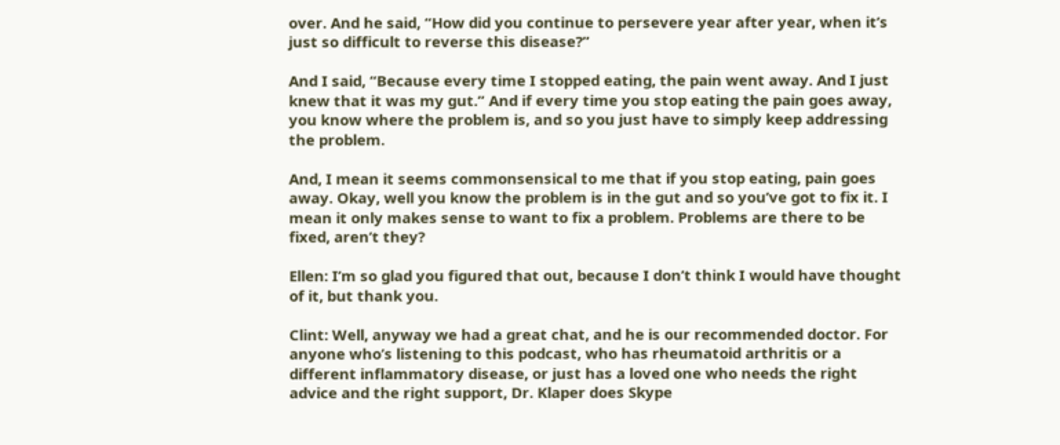over. And he said, “How did you continue to persevere year after year, when it’s just so difficult to reverse this disease?”

And I said, “Because every time I stopped eating, the pain went away. And I just knew that it was my gut.” And if every time you stop eating the pain goes away, you know where the problem is, and so you just have to simply keep addressing the problem.

And, I mean it seems commonsensical to me that if you stop eating, pain goes away. Okay, well you know the problem is in the gut and so you’ve got to fix it. I mean it only makes sense to want to fix a problem. Problems are there to be fixed, aren’t they?

Ellen: I’m so glad you figured that out, because I don’t think I would have thought of it, but thank you.

Clint: Well, anyway we had a great chat, and he is our recommended doctor. For anyone who’s listening to this podcast, who has rheumatoid arthritis or a different inflammatory disease, or just has a loved one who needs the right advice and the right support, Dr. Klaper does Skype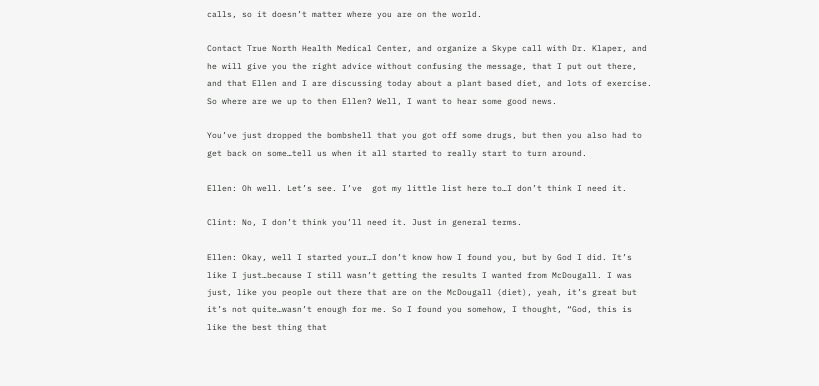calls, so it doesn’t matter where you are on the world.

Contact True North Health Medical Center, and organize a Skype call with Dr. Klaper, and he will give you the right advice without confusing the message, that I put out there, and that Ellen and I are discussing today about a plant based diet, and lots of exercise. So where are we up to then Ellen? Well, I want to hear some good news.

You’ve just dropped the bombshell that you got off some drugs, but then you also had to get back on some…tell us when it all started to really start to turn around.

Ellen: Oh well. Let’s see. I’ve  got my little list here to…I don’t think I need it.

Clint: No, I don’t think you’ll need it. Just in general terms.

Ellen: Okay, well I started your…I don’t know how I found you, but by God I did. It’s like I just…because I still wasn’t getting the results I wanted from McDougall. I was just, like you people out there that are on the McDougall (diet), yeah, it’s great but it’s not quite…wasn’t enough for me. So I found you somehow, I thought, “God, this is like the best thing that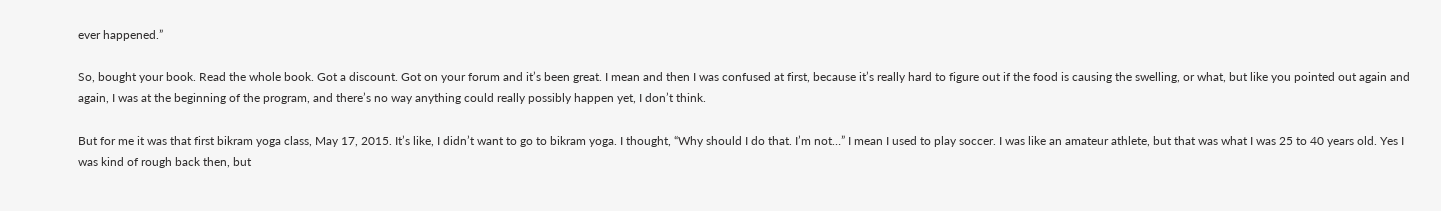ever happened.”

So, bought your book. Read the whole book. Got a discount. Got on your forum and it’s been great. I mean and then I was confused at first, because it’s really hard to figure out if the food is causing the swelling, or what, but like you pointed out again and again, I was at the beginning of the program, and there’s no way anything could really possibly happen yet, I don’t think.

But for me it was that first bikram yoga class, May 17, 2015. It’s like, I didn’t want to go to bikram yoga. I thought, “Why should I do that. I’m not…” I mean I used to play soccer. I was like an amateur athlete, but that was what I was 25 to 40 years old. Yes I was kind of rough back then, but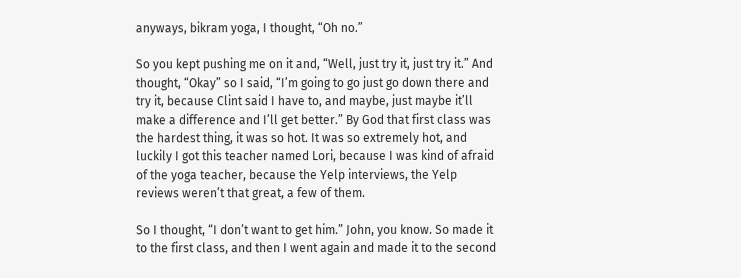anyways, bikram yoga, I thought, “Oh no.”

So you kept pushing me on it and, “Well, just try it, just try it.” And thought, “Okay” so I said, “I’m going to go just go down there and try it, because Clint said I have to, and maybe, just maybe it’ll make a difference and I’ll get better.” By God that first class was the hardest thing, it was so hot. It was so extremely hot, and luckily I got this teacher named Lori, because I was kind of afraid of the yoga teacher, because the Yelp interviews, the Yelp reviews weren’t that great, a few of them.

So I thought, “I don’t want to get him.” John, you know. So made it to the first class, and then I went again and made it to the second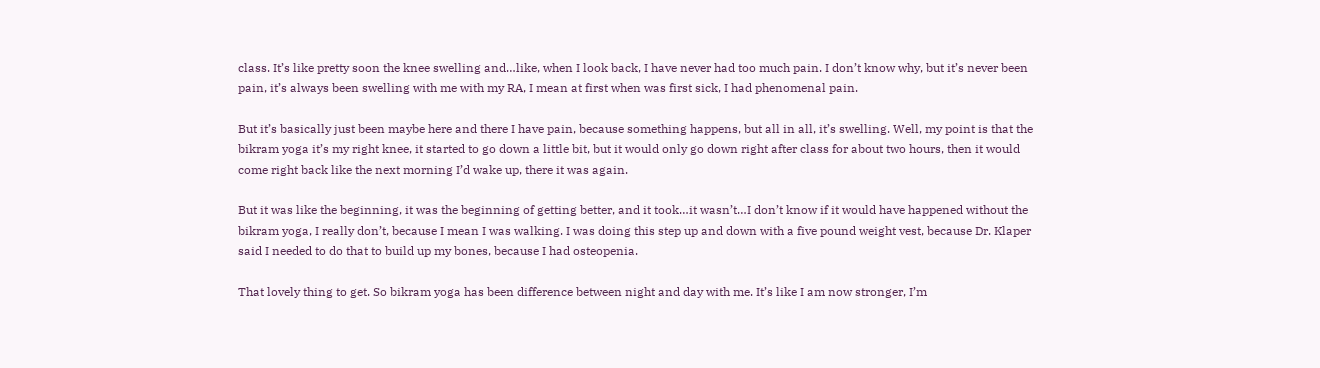class. It’s like pretty soon the knee swelling and…like, when I look back, I have never had too much pain. I don’t know why, but it’s never been pain, it’s always been swelling with me with my RA, I mean at first when was first sick, I had phenomenal pain.

But it’s basically just been maybe here and there I have pain, because something happens, but all in all, it’s swelling. Well, my point is that the bikram yoga it’s my right knee, it started to go down a little bit, but it would only go down right after class for about two hours, then it would come right back like the next morning I’d wake up, there it was again.

But it was like the beginning, it was the beginning of getting better, and it took…it wasn’t…I don’t know if it would have happened without the bikram yoga, I really don’t, because I mean I was walking. I was doing this step up and down with a five pound weight vest, because Dr. Klaper said I needed to do that to build up my bones, because I had osteopenia.

That lovely thing to get. So bikram yoga has been difference between night and day with me. It’s like I am now stronger, I’m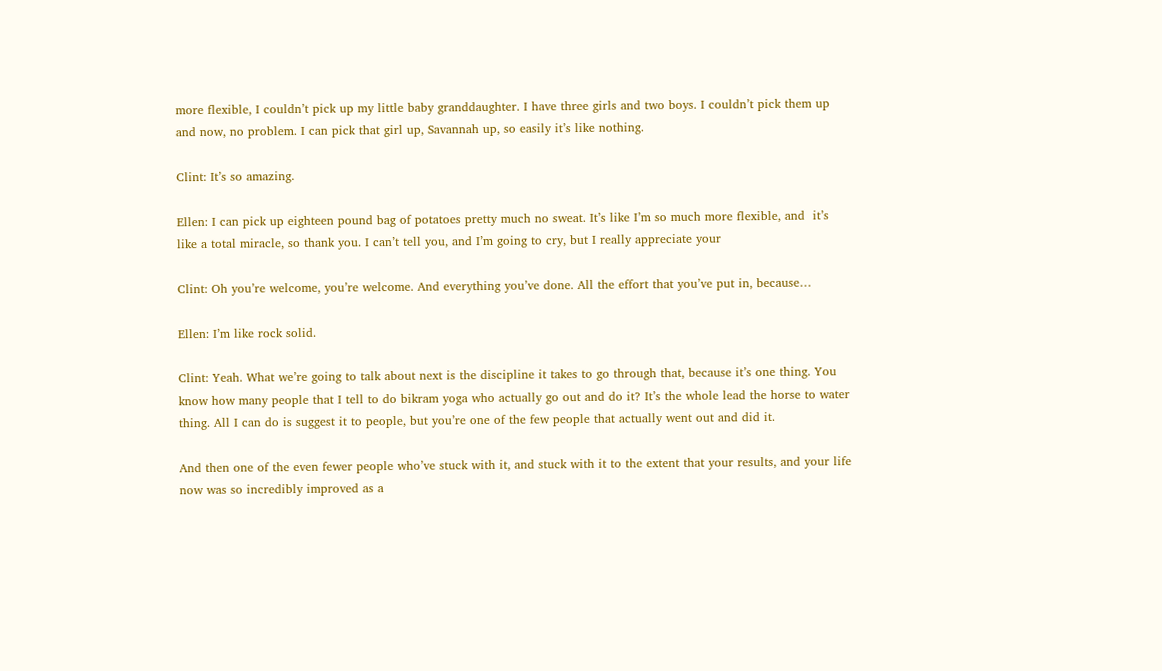more flexible, I couldn’t pick up my little baby granddaughter. I have three girls and two boys. I couldn’t pick them up and now, no problem. I can pick that girl up, Savannah up, so easily it’s like nothing.

Clint: It’s so amazing.

Ellen: I can pick up eighteen pound bag of potatoes pretty much no sweat. It’s like I’m so much more flexible, and  it’s like a total miracle, so thank you. I can’t tell you, and I’m going to cry, but I really appreciate your

Clint: Oh you’re welcome, you’re welcome. And everything you’ve done. All the effort that you’ve put in, because…

Ellen: I’m like rock solid.

Clint: Yeah. What we’re going to talk about next is the discipline it takes to go through that, because it’s one thing. You know how many people that I tell to do bikram yoga who actually go out and do it? It’s the whole lead the horse to water thing. All I can do is suggest it to people, but you’re one of the few people that actually went out and did it.

And then one of the even fewer people who’ve stuck with it, and stuck with it to the extent that your results, and your life now was so incredibly improved as a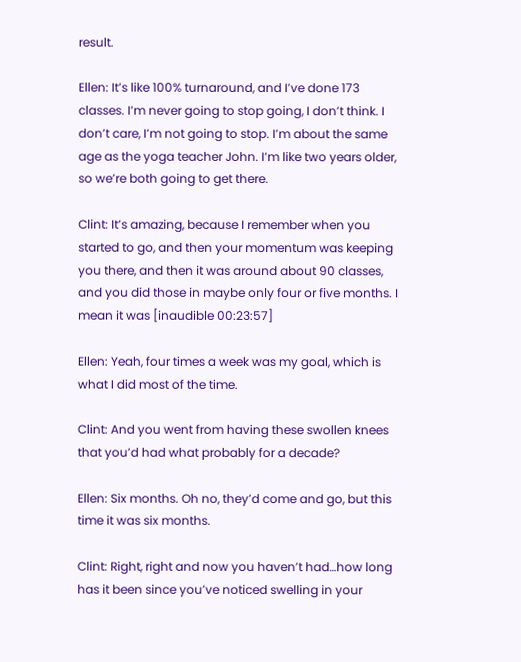result.

Ellen: It’s like 100% turnaround, and I’ve done 173 classes. I’m never going to stop going, I don’t think. I don’t care, I’m not going to stop. I’m about the same age as the yoga teacher John. I’m like two years older, so we’re both going to get there.

Clint: It’s amazing, because I remember when you started to go, and then your momentum was keeping you there, and then it was around about 90 classes, and you did those in maybe only four or five months. I mean it was [inaudible 00:23:57]

Ellen: Yeah, four times a week was my goal, which is what I did most of the time.

Clint: And you went from having these swollen knees that you’d had what probably for a decade?

Ellen: Six months. Oh no, they’d come and go, but this time it was six months.

Clint: Right, right and now you haven’t had…how long has it been since you’ve noticed swelling in your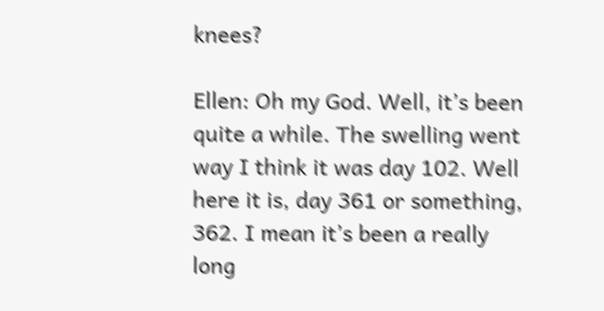knees?

Ellen: Oh my God. Well, it’s been quite a while. The swelling went way I think it was day 102. Well here it is, day 361 or something, 362. I mean it’s been a really long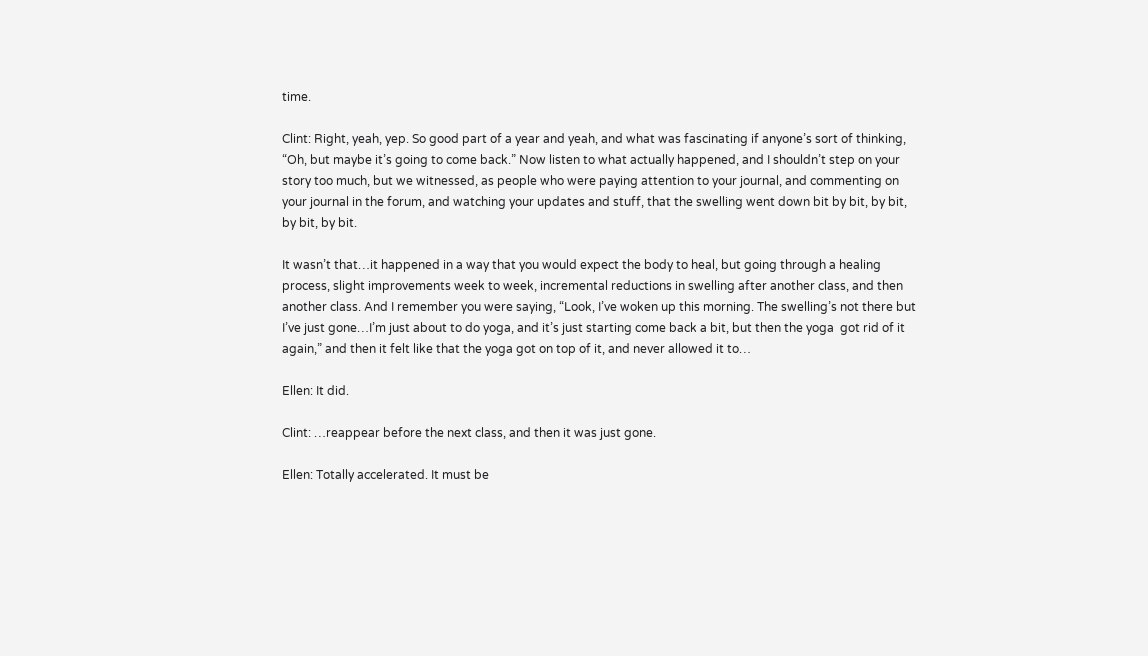time.

Clint: Right, yeah, yep. So good part of a year and yeah, and what was fascinating if anyone’s sort of thinking, “Oh, but maybe it’s going to come back.” Now listen to what actually happened, and I shouldn’t step on your story too much, but we witnessed, as people who were paying attention to your journal, and commenting on your journal in the forum, and watching your updates and stuff, that the swelling went down bit by bit, by bit, by bit, by bit.

It wasn’t that…it happened in a way that you would expect the body to heal, but going through a healing process, slight improvements week to week, incremental reductions in swelling after another class, and then another class. And I remember you were saying, “Look, I’ve woken up this morning. The swelling’s not there but I’ve just gone…I’m just about to do yoga, and it’s just starting come back a bit, but then the yoga  got rid of it again,” and then it felt like that the yoga got on top of it, and never allowed it to…

Ellen: It did.

Clint: …reappear before the next class, and then it was just gone.

Ellen: Totally accelerated. It must be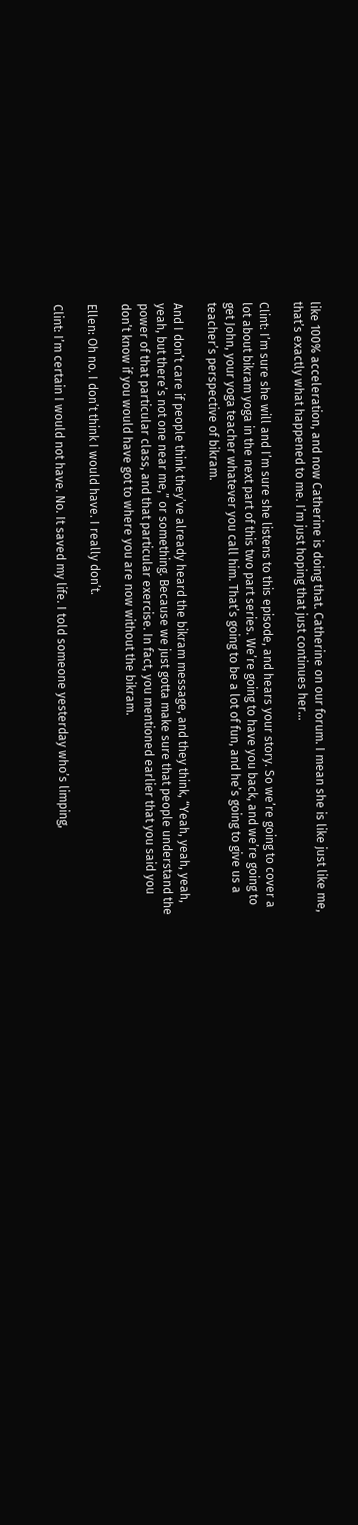like 100% acceleration, and now Catherine is doing that. Catherine on our forum. I mean she is like just like me, that’s exactly what happened to me. I’m just hoping that just continues her…

Clint: I’m sure she will and I’m sure she listens to this episode, and hears your story. So we’re going to cover a lot about bikram yoga in the next part of this two part series. We’re going to have you back, and we’re going to get John, your yoga teacher whatever you call him. That’s going to be a lot of fun, and he’s going to give us a teacher’s perspective of bikram.

And I don’t care if people think they’ve already heard the bikram message, and they think, “Yeah, yeah, yeah, yeah, but there’s not one near me,” or something. Because we just gotta make sure that people understand the power of that particular class, and that particular exercise. In fact, you mentioned earlier that you said you don’t know if you would have got to where you are now without the bikram.

Ellen: Oh no. I don’t think I would have. I really don’t.

Clint: I’m certain I would not have. No. It saved my life. I told someone yesterday who’s limping,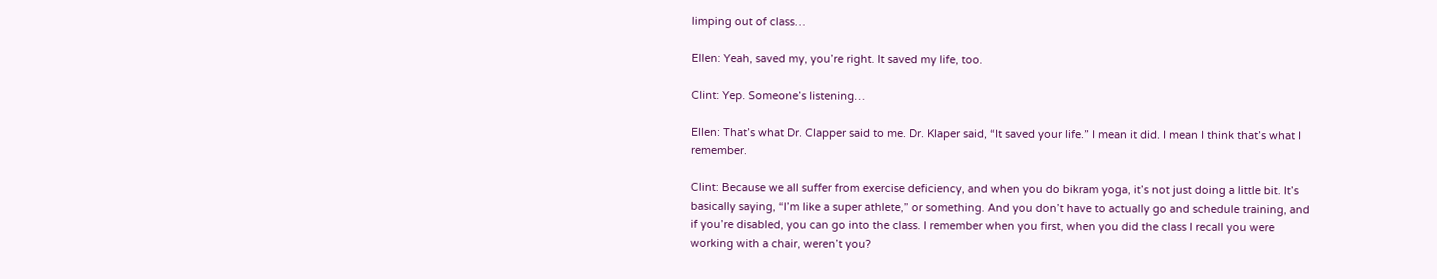limping out of class…

Ellen: Yeah, saved my, you’re right. It saved my life, too.

Clint: Yep. Someone’s listening…

Ellen: That’s what Dr. Clapper said to me. Dr. Klaper said, “It saved your life.” I mean it did. I mean I think that’s what I remember.

Clint: Because we all suffer from exercise deficiency, and when you do bikram yoga, it’s not just doing a little bit. It’s basically saying, “I’m like a super athlete,” or something. And you don’t have to actually go and schedule training, and if you’re disabled, you can go into the class. I remember when you first, when you did the class I recall you were working with a chair, weren’t you?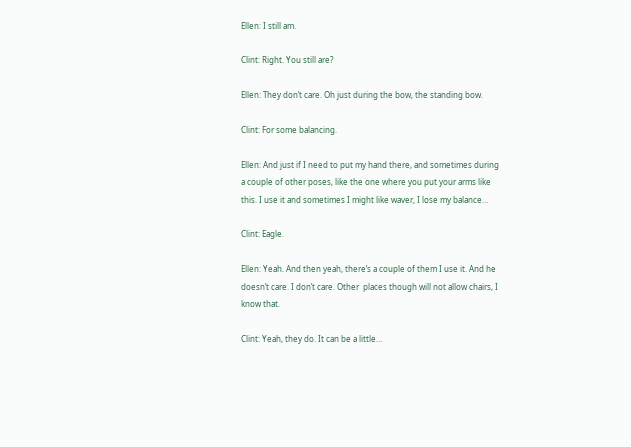Ellen: I still am.

Clint: Right. You still are?

Ellen: They don’t care. Oh just during the bow, the standing bow.

Clint: For some balancing.

Ellen: And just if I need to put my hand there, and sometimes during a couple of other poses, like the one where you put your arms like this. I use it and sometimes I might like waver, I lose my balance…

Clint: Eagle.

Ellen: Yeah. And then yeah, there’s a couple of them I use it. And he doesn’t care. I don’t care. Other  places though will not allow chairs, I know that.

Clint: Yeah, they do. It can be a little…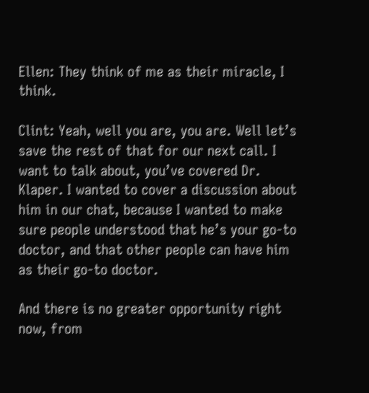Ellen: They think of me as their miracle, I think.

Clint: Yeah, well you are, you are. Well let’s save the rest of that for our next call. I want to talk about, you’ve covered Dr. Klaper. I wanted to cover a discussion about him in our chat, because I wanted to make sure people understood that he’s your go-to doctor, and that other people can have him as their go-to doctor.

And there is no greater opportunity right now, from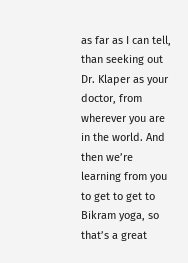as far as I can tell, than seeking out Dr. Klaper as your doctor, from wherever you are in the world. And then we’re learning from you to get to get to Bikram yoga, so that’s a great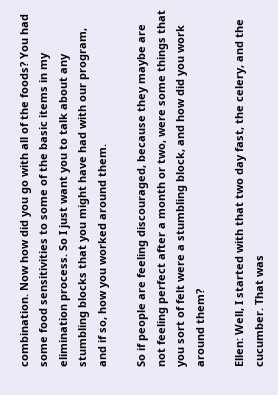combination. Now how did you go with all of the foods? You had some food sensitivities to some of the basic items in my elimination process. So I just want you to talk about any stumbling blocks that you might have had with our program, and if so, how you worked around them.

So if people are feeling discouraged, because they maybe are not feeling perfect after a month or two, were some things that you sort of felt were a stumbling block, and how did you work around them?

Ellen: Well, I started with that two day fast, the celery, and the cucumber. That was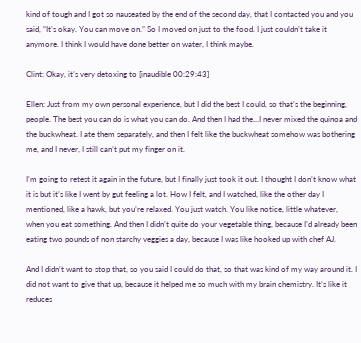kind of tough and I got so nauseated by the end of the second day, that I contacted you and you said, “It’s okay. You can move on.” So I moved on just to the food. I just couldn’t take it anymore. I think I would have done better on water, I think maybe.

Clint: Okay, it’s very detoxing to [inaudible 00:29:43]

Ellen: Just from my own personal experience, but I did the best I could, so that’s the beginning, people. The best you can do is what you can do. And then I had the…I never mixed the quinoa and the buckwheat. I ate them separately, and then I felt like the buckwheat somehow was bothering me, and I never, I still can’t put my finger on it.

I’m going to retest it again in the future, but I finally just took it out. I thought I don’t know what it is but it’s like I went by gut feeling a lot. How I felt, and I watched, like the other day I mentioned, like a hawk, but you’re relaxed. You just watch. You like notice, little whatever, when you eat something. And then I didn’t quite do your vegetable thing, because I’d already been eating two pounds of non starchy veggies a day, because I was like hooked up with chef AJ.

And I didn’t want to stop that, so you said I could do that, so that was kind of my way around it. I did not want to give that up, because it helped me so much with my brain chemistry. It’s like it reduces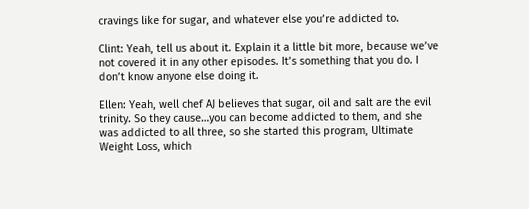cravings like for sugar, and whatever else you’re addicted to.

Clint: Yeah, tell us about it. Explain it a little bit more, because we’ve not covered it in any other episodes. It’s something that you do. I don’t know anyone else doing it.

Ellen: Yeah, well chef AJ believes that sugar, oil and salt are the evil trinity. So they cause…you can become addicted to them, and she was addicted to all three, so she started this program, Ultimate Weight Loss, which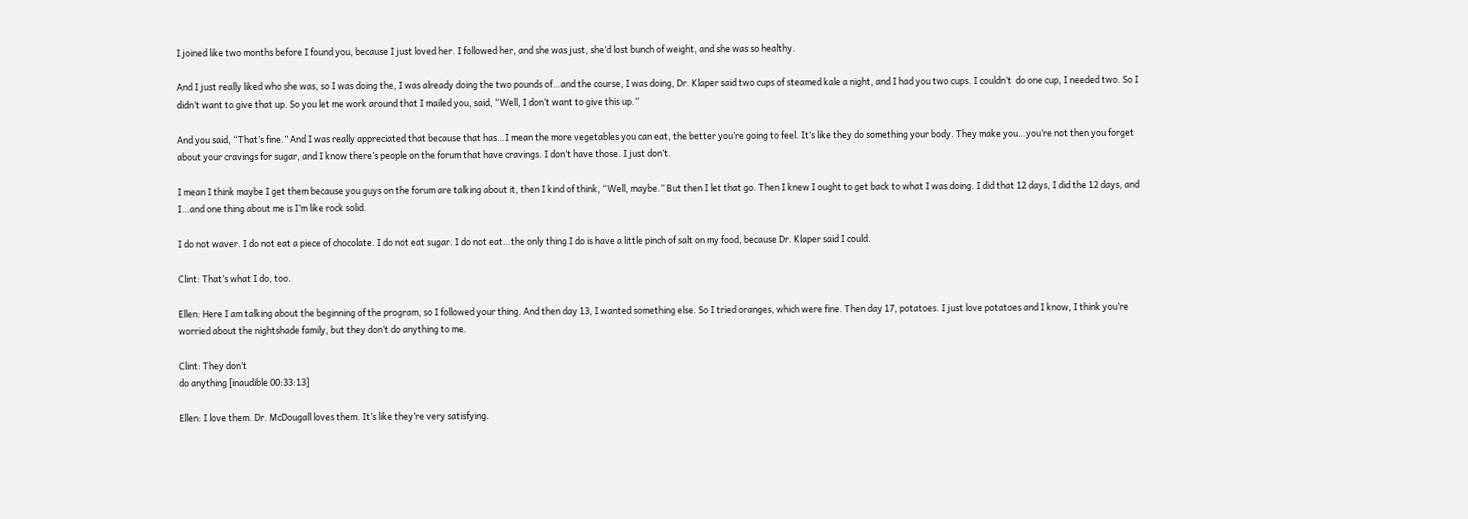I joined like two months before I found you, because I just loved her. I followed her, and she was just, she’d lost bunch of weight, and she was so healthy.

And I just really liked who she was, so I was doing the, I was already doing the two pounds of…and the course, I was doing, Dr. Klaper said two cups of steamed kale a night, and I had you two cups. I couldn’t  do one cup, I needed two. So I didn’t want to give that up. So you let me work around that I mailed you, said, “Well, I don’t want to give this up.”

And you said, “That’s fine.” And I was really appreciated that because that has…I mean the more vegetables you can eat, the better you’re going to feel. It’s like they do something your body. They make you…you’re not then you forget about your cravings for sugar, and I know there’s people on the forum that have cravings. I don’t have those. I just don’t.

I mean I think maybe I get them because you guys on the forum are talking about it, then I kind of think, “Well, maybe.” But then I let that go. Then I knew I ought to get back to what I was doing. I did that 12 days, I did the 12 days, and I…and one thing about me is I’m like rock solid.

I do not waver. I do not eat a piece of chocolate. I do not eat sugar. I do not eat…the only thing I do is have a little pinch of salt on my food, because Dr. Klaper said I could.

Clint: That’s what I do, too.

Ellen: Here I am talking about the beginning of the program, so I followed your thing. And then day 13, I wanted something else. So I tried oranges, which were fine. Then day 17, potatoes. I just love potatoes and I know, I think you’re worried about the nightshade family, but they don’t do anything to me.

Clint: They don’t
do anything [inaudible 00:33:13]

Ellen: I love them. Dr. McDougall loves them. It’s like they’re very satisfying.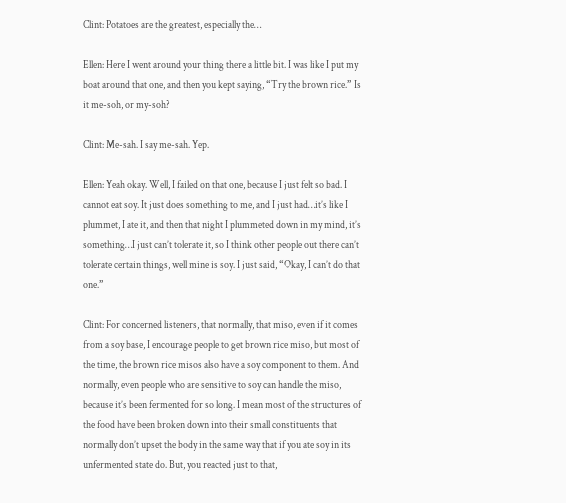Clint: Potatoes are the greatest, especially the…

Ellen: Here I went around your thing there a little bit. I was like I put my boat around that one, and then you kept saying, “Try the brown rice.” Is it me-soh, or my-soh?

Clint: Me-sah. I say me-sah. Yep.

Ellen: Yeah okay. Well, I failed on that one, because I just felt so bad. I cannot eat soy. It just does something to me, and I just had…it’s like I plummet, I ate it, and then that night I plummeted down in my mind, it’s something…I just can’t tolerate it, so I think other people out there can’t tolerate certain things, well mine is soy. I just said, “Okay, I can’t do that one.”

Clint: For concerned listeners, that normally, that miso, even if it comes from a soy base, I encourage people to get brown rice miso, but most of the time, the brown rice misos also have a soy component to them. And normally, even people who are sensitive to soy can handle the miso, because it’s been fermented for so long. I mean most of the structures of the food have been broken down into their small constituents that normally don’t upset the body in the same way that if you ate soy in its unfermented state do. But, you reacted just to that,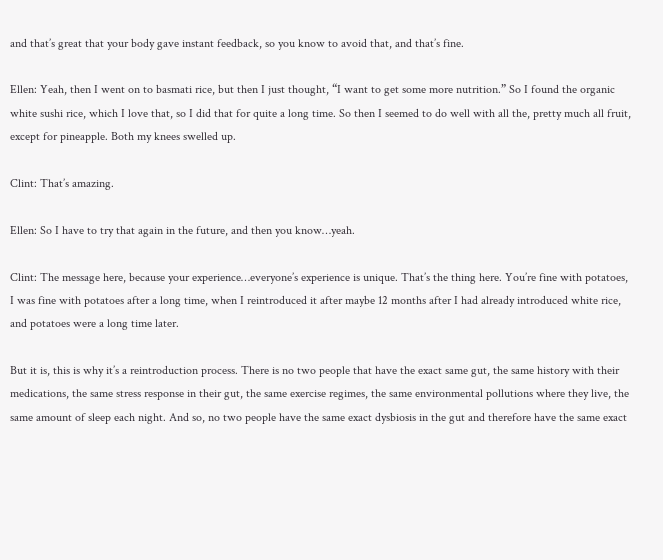and that’s great that your body gave instant feedback, so you know to avoid that, and that’s fine.

Ellen: Yeah, then I went on to basmati rice, but then I just thought, “I want to get some more nutrition.” So I found the organic white sushi rice, which I love that, so I did that for quite a long time. So then I seemed to do well with all the, pretty much all fruit, except for pineapple. Both my knees swelled up.

Clint: That’s amazing.

Ellen: So I have to try that again in the future, and then you know…yeah.

Clint: The message here, because your experience…everyone’s experience is unique. That’s the thing here. You’re fine with potatoes, I was fine with potatoes after a long time, when I reintroduced it after maybe 12 months after I had already introduced white rice, and potatoes were a long time later.

But it is, this is why it’s a reintroduction process. There is no two people that have the exact same gut, the same history with their medications, the same stress response in their gut, the same exercise regimes, the same environmental pollutions where they live, the same amount of sleep each night. And so, no two people have the same exact dysbiosis in the gut and therefore have the same exact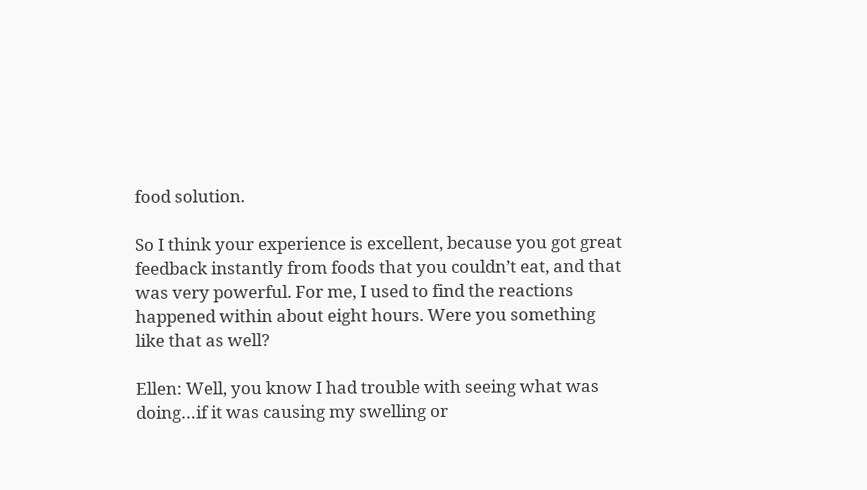food solution.

So I think your experience is excellent, because you got great feedback instantly from foods that you couldn’t eat, and that was very powerful. For me, I used to find the reactions happened within about eight hours. Were you something like that as well?

Ellen: Well, you know I had trouble with seeing what was doing…if it was causing my swelling or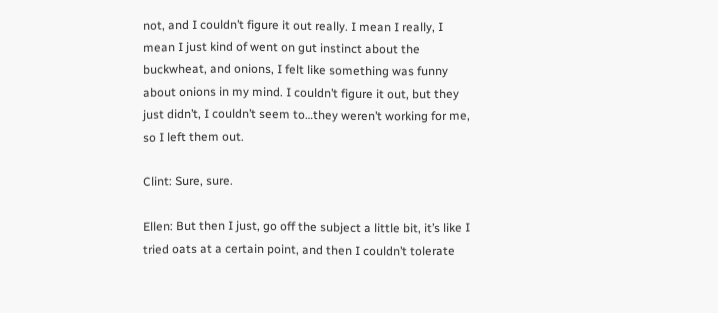not, and I couldn’t figure it out really. I mean I really, I mean I just kind of went on gut instinct about the buckwheat, and onions, I felt like something was funny about onions in my mind. I couldn’t figure it out, but they just didn’t, I couldn’t seem to…they weren’t working for me, so I left them out.

Clint: Sure, sure.

Ellen: But then I just, go off the subject a little bit, it’s like I tried oats at a certain point, and then I couldn’t tolerate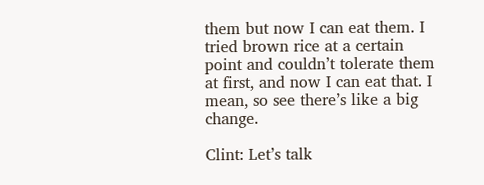them but now I can eat them. I tried brown rice at a certain point and couldn’t tolerate them at first, and now I can eat that. I mean, so see there’s like a big change.

Clint: Let’s talk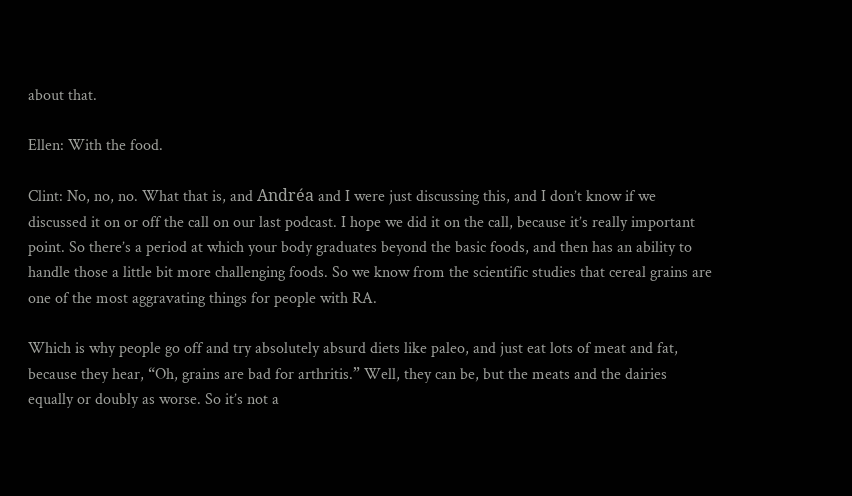about that.

Ellen: With the food.

Clint: No, no, no. What that is, and Andréa and I were just discussing this, and I don’t know if we discussed it on or off the call on our last podcast. I hope we did it on the call, because it’s really important point. So there’s a period at which your body graduates beyond the basic foods, and then has an ability to handle those a little bit more challenging foods. So we know from the scientific studies that cereal grains are one of the most aggravating things for people with RA.

Which is why people go off and try absolutely absurd diets like paleo, and just eat lots of meat and fat, because they hear, “Oh, grains are bad for arthritis.” Well, they can be, but the meats and the dairies equally or doubly as worse. So it’s not a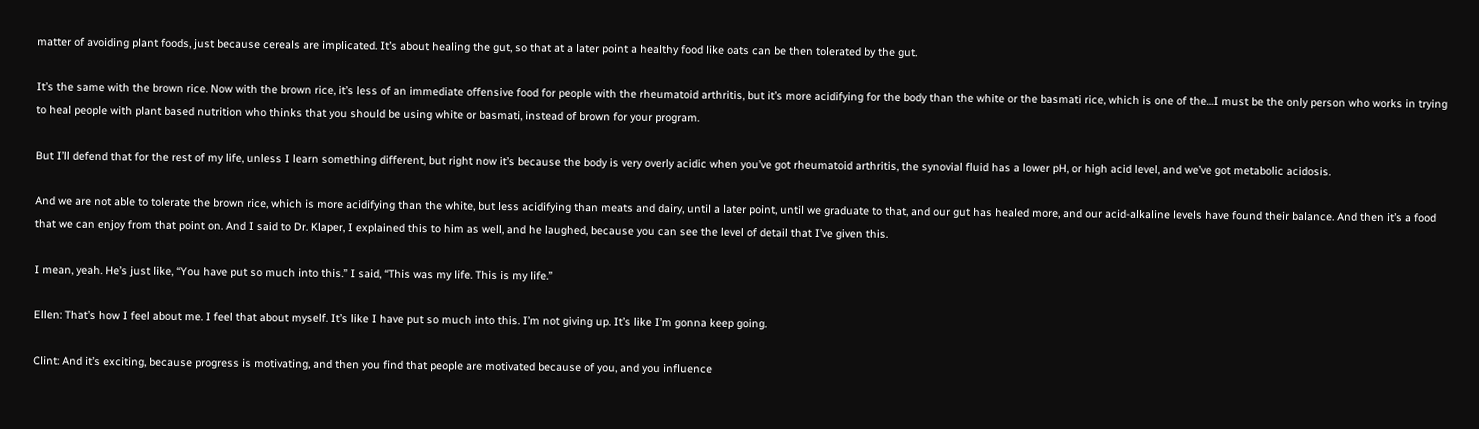matter of avoiding plant foods, just because cereals are implicated. It’s about healing the gut, so that at a later point a healthy food like oats can be then tolerated by the gut.

It’s the same with the brown rice. Now with the brown rice, it’s less of an immediate offensive food for people with the rheumatoid arthritis, but it’s more acidifying for the body than the white or the basmati rice, which is one of the…I must be the only person who works in trying to heal people with plant based nutrition who thinks that you should be using white or basmati, instead of brown for your program.

But I’ll defend that for the rest of my life, unless I learn something different, but right now it’s because the body is very overly acidic when you’ve got rheumatoid arthritis, the synovial fluid has a lower pH, or high acid level, and we’ve got metabolic acidosis.

And we are not able to tolerate the brown rice, which is more acidifying than the white, but less acidifying than meats and dairy, until a later point, until we graduate to that, and our gut has healed more, and our acid-alkaline levels have found their balance. And then it’s a food that we can enjoy from that point on. And I said to Dr. Klaper, I explained this to him as well, and he laughed, because you can see the level of detail that I’ve given this.

I mean, yeah. He’s just like, “You have put so much into this.” I said, “This was my life. This is my life.”

Ellen: That’s how I feel about me. I feel that about myself. It’s like I have put so much into this. I’m not giving up. It’s like I’m gonna keep going.

Clint: And it’s exciting, because progress is motivating, and then you find that people are motivated because of you, and you influence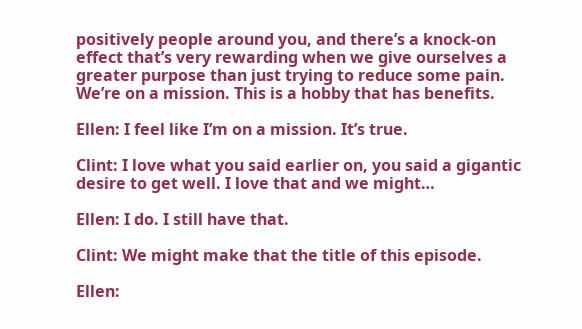positively people around you, and there’s a knock-on effect that’s very rewarding when we give ourselves a greater purpose than just trying to reduce some pain. We’re on a mission. This is a hobby that has benefits.

Ellen: I feel like I’m on a mission. It’s true.

Clint: I love what you said earlier on, you said a gigantic desire to get well. I love that and we might…

Ellen: I do. I still have that.

Clint: We might make that the title of this episode.

Ellen: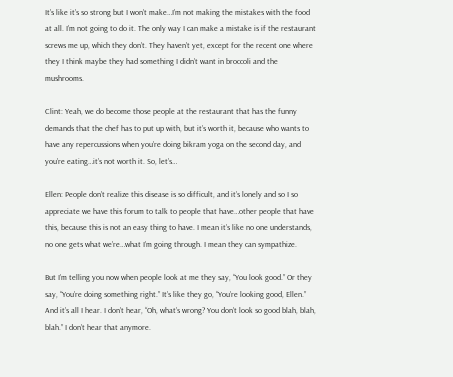It’s like it’s so strong but I won’t make…I’m not making the mistakes with the food at all. I’m not going to do it. The only way I can make a mistake is if the restaurant screws me up, which they don’t. They haven’t yet, except for the recent one where they I think maybe they had something I didn’t want in broccoli and the mushrooms.

Clint: Yeah, we do become those people at the restaurant that has the funny demands that the chef has to put up with, but it’s worth it, because who wants to have any repercussions when you’re doing bikram yoga on the second day, and you’re eating…it’s not worth it. So, let’s…

Ellen: People don’t realize this disease is so difficult, and it’s lonely and so I so appreciate we have this forum to talk to people that have…other people that have this, because this is not an easy thing to have. I mean it’s like no one understands, no one gets what we’re…what I’m going through. I mean they can sympathize.

But I’m telling you now when people look at me they say, “You look good.” Or they say, “You’re doing something right.” It’s like they go, “You’re looking good, Ellen.” And it’s all I hear. I don’t hear, “Oh, what’s wrong? You don’t look so good blah, blah, blah.” I don’t hear that anymore.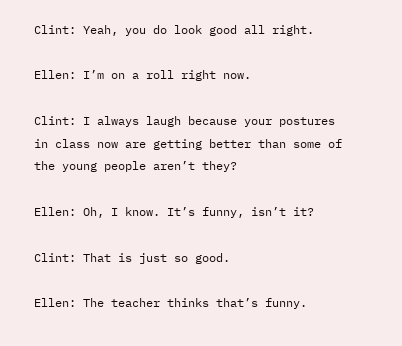Clint: Yeah, you do look good all right.

Ellen: I’m on a roll right now.

Clint: I always laugh because your postures in class now are getting better than some of the young people aren’t they?

Ellen: Oh, I know. It’s funny, isn’t it?

Clint: That is just so good.

Ellen: The teacher thinks that’s funny.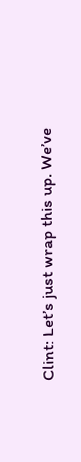Clint: Let’s just wrap this up. We’ve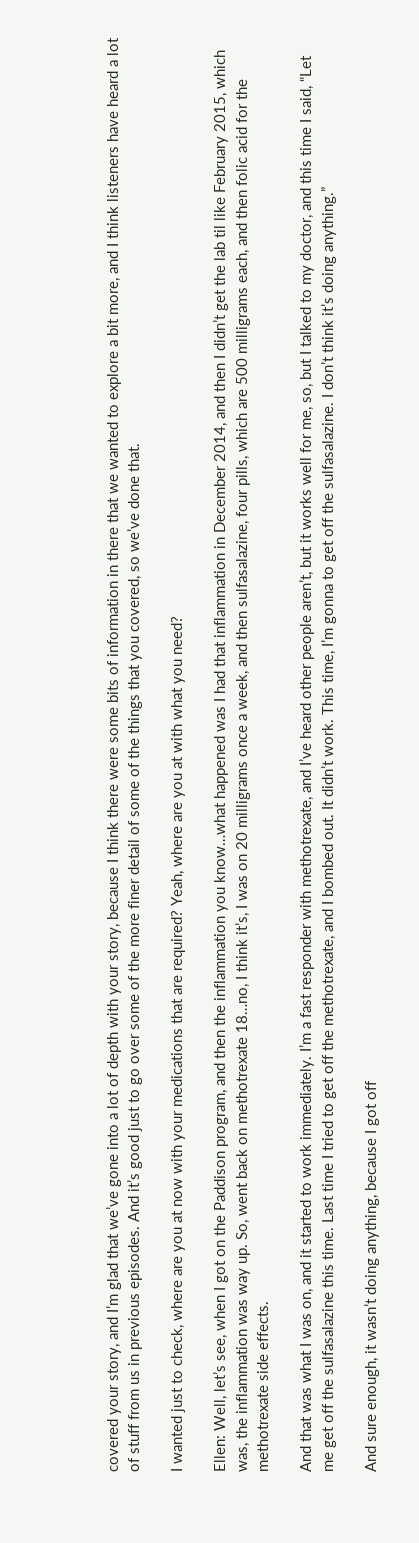covered your story, and I’m glad that we’ve gone into a lot of depth with your story, because I think there were some bits of information in there that we wanted to explore a bit more, and I think listeners have heard a lot of stuff from us in previous episodes. And it’s good just to go over some of the more finer detail of some of the things that you covered, so we’ve done that.

I wanted just to check, where are you at now with your medications that are required? Yeah, where are you at with what you need?

Ellen: Well, let’s see, when I got on the Paddison program, and then the inflammation you know…what happened was I had that inflammation in December 2014, and then I didn’t get the lab til like February 2015, which was, the inflammation was way up. So, went back on methotrexate 18…no, I think it’s, I was on 20 milligrams once a week, and then sulfasalazine, four pills, which are 500 milligrams each, and then folic acid for the methotrexate side effects.

And that was what I was on, and it started to work immediately. I’m a fast responder with methotrexate, and I’ve heard other people aren’t, but it works well for me, so, but I talked to my doctor, and this time I said, “Let me get off the sulfasalazine this time. Last time I tried to get off the methotrexate, and I bombed out. It didn’t work. This time, I’m gonna to get off the sulfasalazine. I don’t think it’s doing anything.”

And sure enough, it wasn’t doing anything, because I got off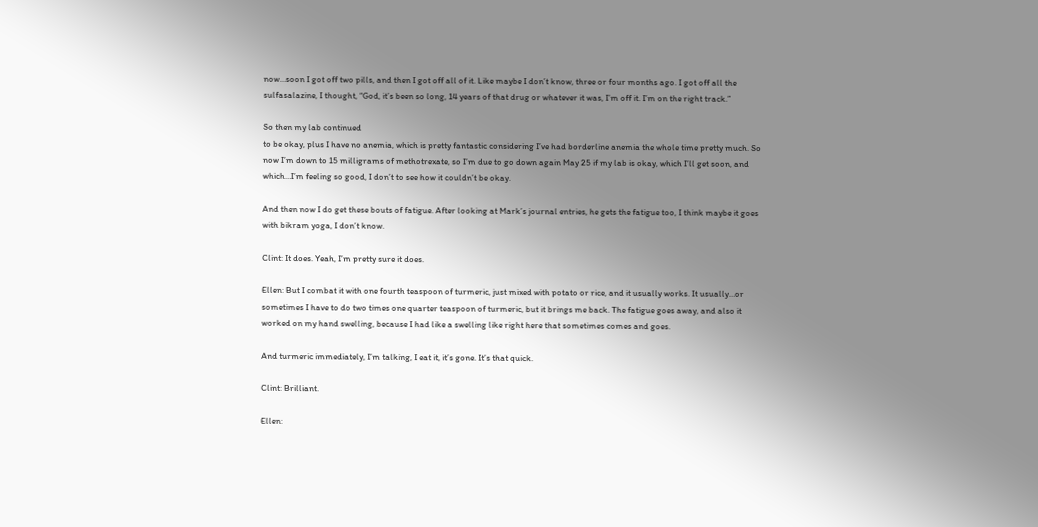now…soon I got off two pills, and then I got off all of it. Like maybe I don’t know, three or four months ago. I got off all the sulfasalazine, I thought, “God, it’s been so long, 14 years of that drug or whatever it was, I’m off it. I’m on the right track.”

So then my lab continued
to be okay, plus I have no anemia, which is pretty fantastic considering I’ve had borderline anemia the whole time pretty much. So now I’m down to 15 milligrams of methotrexate, so I’m due to go down again May 25 if my lab is okay, which I’ll get soon, and which…I’m feeling so good, I don’t to see how it couldn’t be okay.

And then now I do get these bouts of fatigue. After looking at Mark’s journal entries, he gets the fatigue too, I think maybe it goes with bikram yoga, I don’t know.

Clint: It does. Yeah, I’m pretty sure it does.

Ellen: But I combat it with one fourth teaspoon of turmeric, just mixed with potato or rice, and it usually works. It usually…or sometimes I have to do two times one quarter teaspoon of turmeric, but it brings me back. The fatigue goes away, and also it worked on my hand swelling, because I had like a swelling like right here that sometimes comes and goes.

And turmeric immediately, I’m talking, I eat it, it’s gone. It’s that quick.

Clint: Brilliant.

Ellen: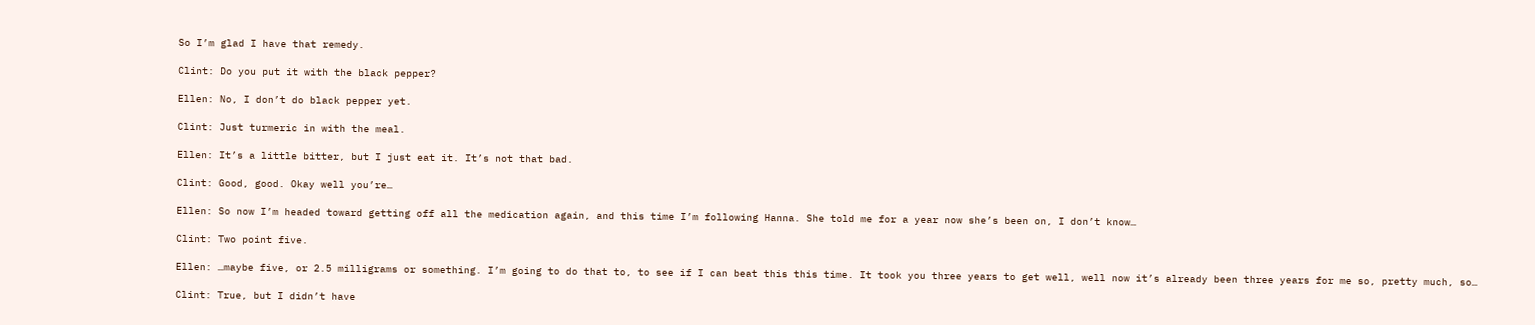So I’m glad I have that remedy.

Clint: Do you put it with the black pepper?

Ellen: No, I don’t do black pepper yet.

Clint: Just turmeric in with the meal.

Ellen: It’s a little bitter, but I just eat it. It’s not that bad.

Clint: Good, good. Okay well you’re…

Ellen: So now I’m headed toward getting off all the medication again, and this time I’m following Hanna. She told me for a year now she’s been on, I don’t know…

Clint: Two point five.

Ellen: …maybe five, or 2.5 milligrams or something. I’m going to do that to, to see if I can beat this this time. It took you three years to get well, well now it’s already been three years for me so, pretty much, so…

Clint: True, but I didn’t have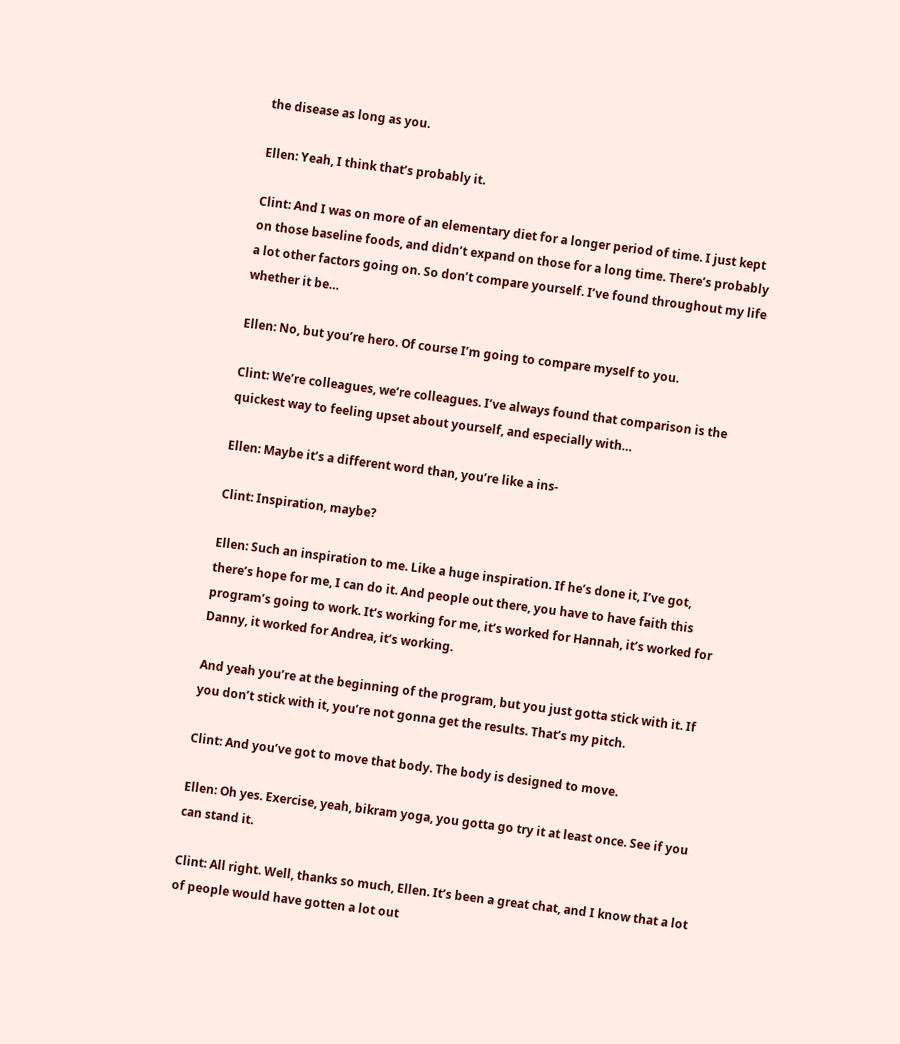the disease as long as you.

Ellen: Yeah, I think that’s probably it.

Clint: And I was on more of an elementary diet for a longer period of time. I just kept on those baseline foods, and didn’t expand on those for a long time. There’s probably a lot other factors going on. So don’t compare yourself. I’ve found throughout my life whether it be…

Ellen: No, but you’re hero. Of course I’m going to compare myself to you.

Clint: We’re colleagues, we’re colleagues. I’ve always found that comparison is the quickest way to feeling upset about yourself, and especially with…

Ellen: Maybe it’s a different word than, you’re like a ins-

Clint: Inspiration, maybe?

Ellen: Such an inspiration to me. Like a huge inspiration. If he’s done it, I’ve got, there’s hope for me, I can do it. And people out there, you have to have faith this program’s going to work. It’s working for me, it’s worked for Hannah, it’s worked for Danny, it worked for Andrea, it’s working.

And yeah you’re at the beginning of the program, but you just gotta stick with it. If you don’t stick with it, you’re not gonna get the results. That’s my pitch.

Clint: And you’ve got to move that body. The body is designed to move.

Ellen: Oh yes. Exercise, yeah, bikram yoga, you gotta go try it at least once. See if you can stand it.

Clint: All right. Well, thanks so much, Ellen. It’s been a great chat, and I know that a lot of people would have gotten a lot out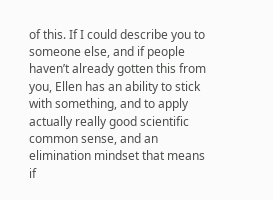of this. If I could describe you to someone else, and if people haven’t already gotten this from you, Ellen has an ability to stick with something, and to apply actually really good scientific common sense, and an elimination mindset that means if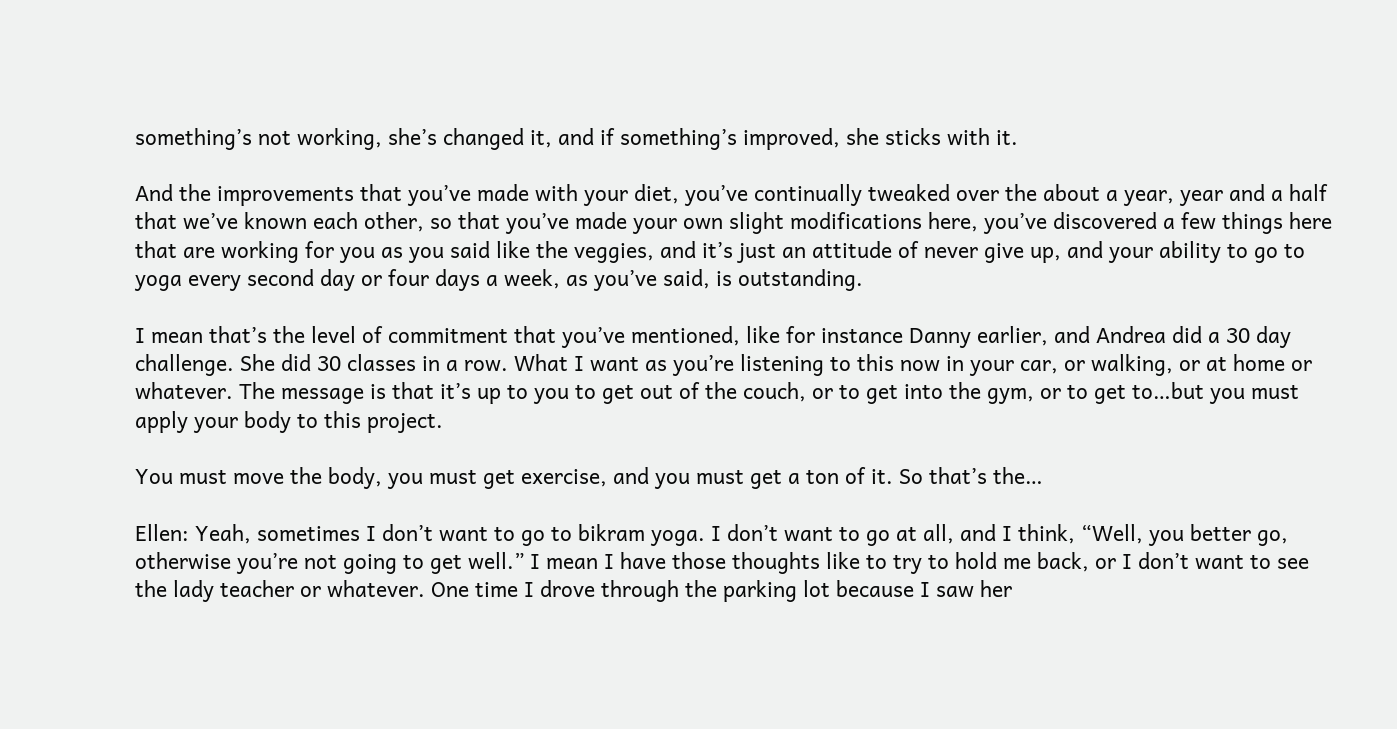something’s not working, she’s changed it, and if something’s improved, she sticks with it.

And the improvements that you’ve made with your diet, you’ve continually tweaked over the about a year, year and a half that we’ve known each other, so that you’ve made your own slight modifications here, you’ve discovered a few things here that are working for you as you said like the veggies, and it’s just an attitude of never give up, and your ability to go to yoga every second day or four days a week, as you’ve said, is outstanding.

I mean that’s the level of commitment that you’ve mentioned, like for instance Danny earlier, and Andrea did a 30 day challenge. She did 30 classes in a row. What I want as you’re listening to this now in your car, or walking, or at home or whatever. The message is that it’s up to you to get out of the couch, or to get into the gym, or to get to…but you must apply your body to this project.

You must move the body, you must get exercise, and you must get a ton of it. So that’s the…

Ellen: Yeah, sometimes I don’t want to go to bikram yoga. I don’t want to go at all, and I think, “Well, you better go, otherwise you’re not going to get well.” I mean I have those thoughts like to try to hold me back, or I don’t want to see the lady teacher or whatever. One time I drove through the parking lot because I saw her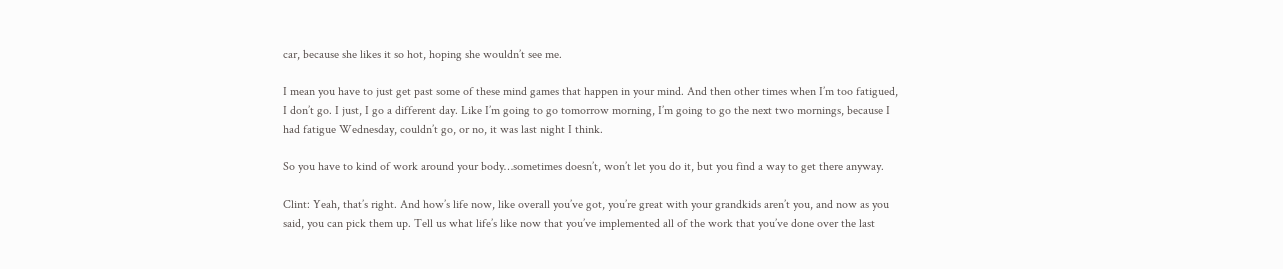car, because she likes it so hot, hoping she wouldn’t see me.

I mean you have to just get past some of these mind games that happen in your mind. And then other times when I’m too fatigued, I don’t go. I just, I go a different day. Like I’m going to go tomorrow morning, I’m going to go the next two mornings, because I had fatigue Wednesday, couldn’t go, or no, it was last night I think.

So you have to kind of work around your body…sometimes doesn’t, won’t let you do it, but you find a way to get there anyway.

Clint: Yeah, that’s right. And how’s life now, like overall you’ve got, you’re great with your grandkids aren’t you, and now as you said, you can pick them up. Tell us what life’s like now that you’ve implemented all of the work that you’ve done over the last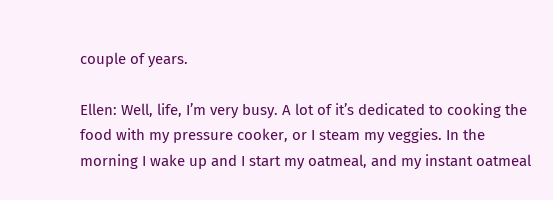couple of years.

Ellen: Well, life, I’m very busy. A lot of it’s dedicated to cooking the food with my pressure cooker, or I steam my veggies. In the morning I wake up and I start my oatmeal, and my instant oatmeal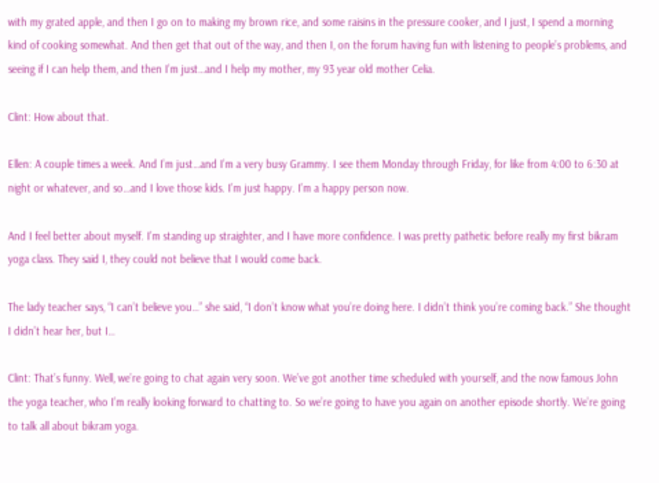with my grated apple, and then I go on to making my brown rice, and some raisins in the pressure cooker, and I just, I spend a morning kind of cooking somewhat. And then get that out of the way, and then I, on the forum having fun with listening to people’s problems, and seeing if I can help them, and then I’m just…and I help my mother, my 93 year old mother Celia.

Clint: How about that.

Ellen: A couple times a week. And I’m just…and I’m a very busy Grammy. I see them Monday through Friday, for like from 4:00 to 6:30 at night or whatever, and so…and I love those kids. I’m just happy. I’m a happy person now.

And I feel better about myself. I’m standing up straighter, and I have more confidence. I was pretty pathetic before really my first bikram yoga class. They said I, they could not believe that I would come back.

The lady teacher says, “I can’t believe you…” she said, “I don’t know what you’re doing here. I didn’t think you’re coming back.” She thought I didn’t hear her, but I…

Clint: That’s funny. Well, we’re going to chat again very soon. We’ve got another time scheduled with yourself, and the now famous John the yoga teacher, who I’m really looking forward to chatting to. So we’re going to have you again on another episode shortly. We’re going to talk all about bikram yoga.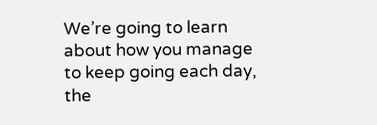We’re going to learn about how you manage to keep going each day, the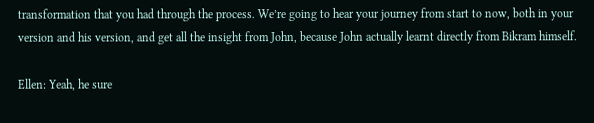transformation that you had through the process. We’re going to hear your journey from start to now, both in your version and his version, and get all the insight from John, because John actually learnt directly from Bikram himself.

Ellen: Yeah, he sure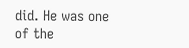did. He was one of the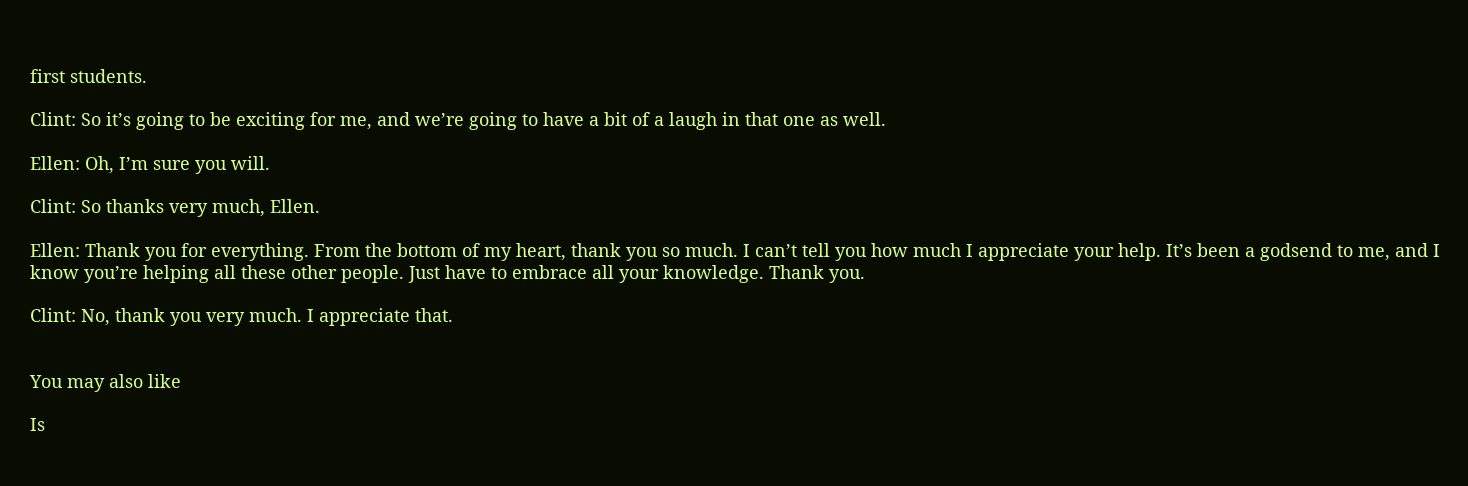first students.

Clint: So it’s going to be exciting for me, and we’re going to have a bit of a laugh in that one as well.

Ellen: Oh, I’m sure you will.

Clint: So thanks very much, Ellen.

Ellen: Thank you for everything. From the bottom of my heart, thank you so much. I can’t tell you how much I appreciate your help. It’s been a godsend to me, and I know you’re helping all these other people. Just have to embrace all your knowledge. Thank you.

Clint: No, thank you very much. I appreciate that.


You may also like

Is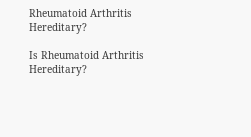Rheumatoid Arthritis Hereditary?

Is Rheumatoid Arthritis Hereditary?